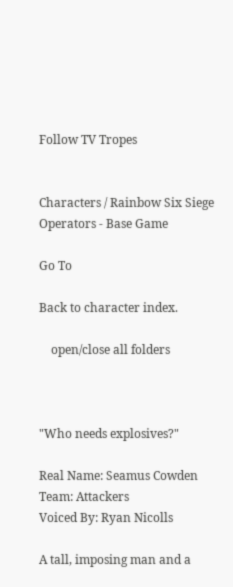Follow TV Tropes


Characters / Rainbow Six Siege Operators - Base Game

Go To

Back to character index.

    open/close all folders



"Who needs explosives?"

Real Name: Seamus Cowden
Team: Attackers
Voiced By: Ryan Nicolls

A tall, imposing man and a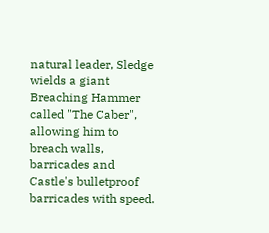natural leader, Sledge wields a giant Breaching Hammer called "The Caber", allowing him to breach walls, barricades and Castle's bulletproof barricades with speed.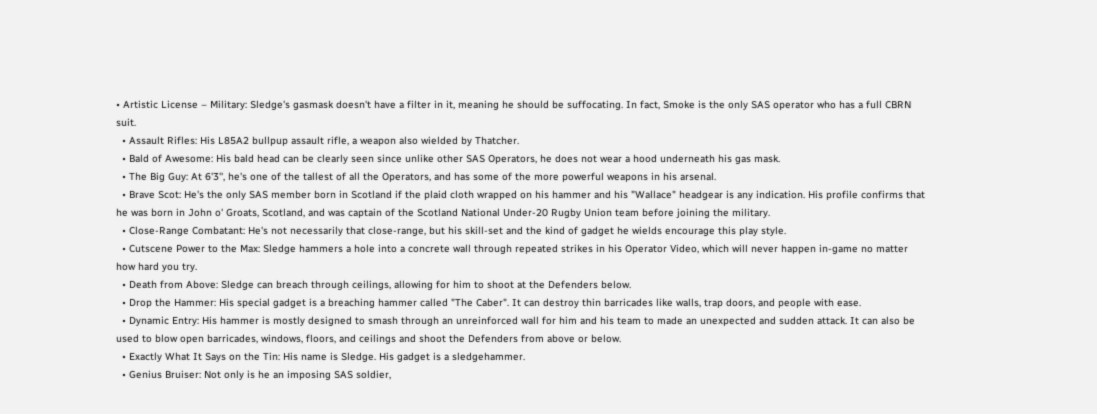• Artistic License – Military: Sledge's gasmask doesn't have a filter in it, meaning he should be suffocating. In fact, Smoke is the only SAS operator who has a full CBRN suit.
  • Assault Rifles: His L85A2 bullpup assault rifle, a weapon also wielded by Thatcher.
  • Bald of Awesome: His bald head can be clearly seen since unlike other SAS Operators, he does not wear a hood underneath his gas mask.
  • The Big Guy: At 6'3'', he's one of the tallest of all the Operators, and has some of the more powerful weapons in his arsenal.
  • Brave Scot: He's the only SAS member born in Scotland if the plaid cloth wrapped on his hammer and his "Wallace" headgear is any indication. His profile confirms that he was born in John o' Groats, Scotland, and was captain of the Scotland National Under-20 Rugby Union team before joining the military.
  • Close-Range Combatant: He's not necessarily that close-range, but his skill-set and the kind of gadget he wields encourage this play style.
  • Cutscene Power to the Max: Sledge hammers a hole into a concrete wall through repeated strikes in his Operator Video, which will never happen in-game no matter how hard you try.
  • Death from Above: Sledge can breach through ceilings, allowing for him to shoot at the Defenders below.
  • Drop the Hammer: His special gadget is a breaching hammer called "The Caber". It can destroy thin barricades like walls, trap doors, and people with ease.
  • Dynamic Entry: His hammer is mostly designed to smash through an unreinforced wall for him and his team to made an unexpected and sudden attack. It can also be used to blow open barricades, windows, floors, and ceilings and shoot the Defenders from above or below.
  • Exactly What It Says on the Tin: His name is Sledge. His gadget is a sledgehammer.
  • Genius Bruiser: Not only is he an imposing SAS soldier,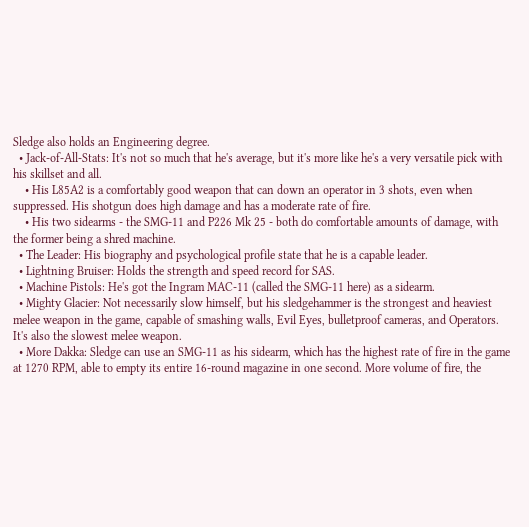Sledge also holds an Engineering degree.
  • Jack-of-All-Stats: It's not so much that he's average, but it's more like he's a very versatile pick with his skillset and all.
    • His L85A2 is a comfortably good weapon that can down an operator in 3 shots, even when suppressed. His shotgun does high damage and has a moderate rate of fire.
    • His two sidearms - the SMG-11 and P226 Mk 25 - both do comfortable amounts of damage, with the former being a shred machine.
  • The Leader: His biography and psychological profile state that he is a capable leader.
  • Lightning Bruiser: Holds the strength and speed record for SAS.
  • Machine Pistols: He's got the Ingram MAC-11 (called the SMG-11 here) as a sidearm.
  • Mighty Glacier: Not necessarily slow himself, but his sledgehammer is the strongest and heaviest melee weapon in the game, capable of smashing walls, Evil Eyes, bulletproof cameras, and Operators. It's also the slowest melee weapon.
  • More Dakka: Sledge can use an SMG-11 as his sidearm, which has the highest rate of fire in the game at 1270 RPM, able to empty its entire 16-round magazine in one second. More volume of fire, the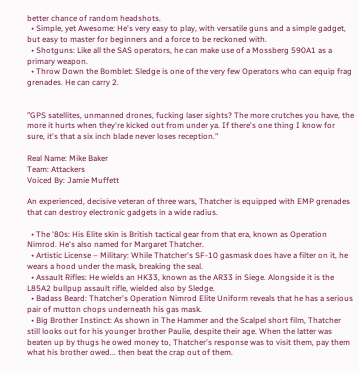better chance of random headshots.
  • Simple, yet Awesome: He's very easy to play, with versatile guns and a simple gadget, but easy to master for beginners and a force to be reckoned with.
  • Shotguns: Like all the SAS operators, he can make use of a Mossberg 590A1 as a primary weapon.
  • Throw Down the Bomblet: Sledge is one of the very few Operators who can equip frag grenades. He can carry 2.


"GPS satellites, unmanned drones, fucking laser sights? The more crutches you have, the more it hurts when they're kicked out from under ya. If there's one thing I know for sure, it's that a six inch blade never loses reception."

Real Name: Mike Baker
Team: Attackers
Voiced By: Jamie Muffett

An experienced, decisive veteran of three wars, Thatcher is equipped with EMP grenades that can destroy electronic gadgets in a wide radius.

  • The '80s: His Elite skin is British tactical gear from that era, known as Operation Nimrod. He's also named for Margaret Thatcher.
  • Artistic License – Military: While Thatcher's SF-10 gasmask does have a filter on it, he wears a hood under the mask, breaking the seal.
  • Assault Rifles: He wields an HK33, known as the AR33 in Siege. Alongside it is the L85A2 bullpup assault rifle, wielded also by Sledge.
  • Badass Beard: Thatcher's Operation Nimrod Elite Uniform reveals that he has a serious pair of mutton chops underneath his gas mask.
  • Big Brother Instinct: As shown in The Hammer and the Scalpel short film, Thatcher still looks out for his younger brother Paulie, despite their age. When the latter was beaten up by thugs he owed money to, Thatcher's response was to visit them, pay them what his brother owed... then beat the crap out of them.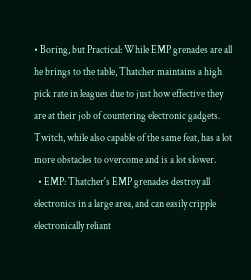• Boring, but Practical: While EMP grenades are all he brings to the table, Thatcher maintains a high pick rate in leagues due to just how effective they are at their job of countering electronic gadgets. Twitch, while also capable of the same feat, has a lot more obstacles to overcome and is a lot slower.
  • EMP: Thatcher's EMP grenades destroy all electronics in a large area, and can easily cripple electronically reliant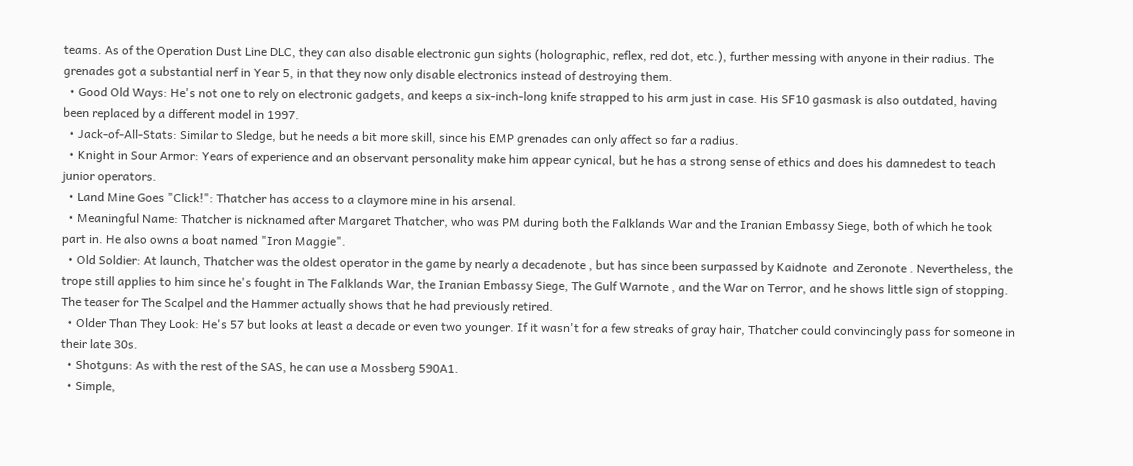teams. As of the Operation Dust Line DLC, they can also disable electronic gun sights (holographic, reflex, red dot, etc.), further messing with anyone in their radius. The grenades got a substantial nerf in Year 5, in that they now only disable electronics instead of destroying them.
  • Good Old Ways: He's not one to rely on electronic gadgets, and keeps a six-inch-long knife strapped to his arm just in case. His SF10 gasmask is also outdated, having been replaced by a different model in 1997.
  • Jack-of-All-Stats: Similar to Sledge, but he needs a bit more skill, since his EMP grenades can only affect so far a radius.
  • Knight in Sour Armor: Years of experience and an observant personality make him appear cynical, but he has a strong sense of ethics and does his damnedest to teach junior operators.
  • Land Mine Goes "Click!": Thatcher has access to a claymore mine in his arsenal.
  • Meaningful Name: Thatcher is nicknamed after Margaret Thatcher, who was PM during both the Falklands War and the Iranian Embassy Siege, both of which he took part in. He also owns a boat named "Iron Maggie".
  • Old Soldier: At launch, Thatcher was the oldest operator in the game by nearly a decadenote , but has since been surpassed by Kaidnote  and Zeronote . Nevertheless, the trope still applies to him since he's fought in The Falklands War, the Iranian Embassy Siege, The Gulf Warnote , and the War on Terror, and he shows little sign of stopping. The teaser for The Scalpel and the Hammer actually shows that he had previously retired.
  • Older Than They Look: He's 57 but looks at least a decade or even two younger. If it wasn't for a few streaks of gray hair, Thatcher could convincingly pass for someone in their late 30s.
  • Shotguns: As with the rest of the SAS, he can use a Mossberg 590A1.
  • Simple,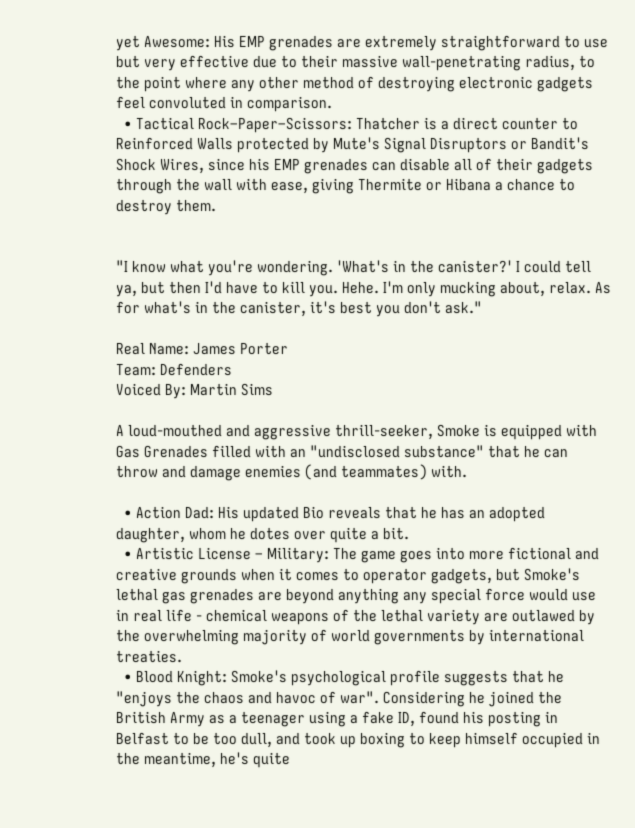yet Awesome: His EMP grenades are extremely straightforward to use but very effective due to their massive wall-penetrating radius, to the point where any other method of destroying electronic gadgets feel convoluted in comparison.
  • Tactical Rock–Paper–Scissors: Thatcher is a direct counter to Reinforced Walls protected by Mute's Signal Disruptors or Bandit's Shock Wires, since his EMP grenades can disable all of their gadgets through the wall with ease, giving Thermite or Hibana a chance to destroy them.


"I know what you're wondering. 'What's in the canister?' I could tell ya, but then I'd have to kill you. Hehe. I'm only mucking about, relax. As for what's in the canister, it's best you don't ask."

Real Name: James Porter
Team: Defenders
Voiced By: Martin Sims

A loud-mouthed and aggressive thrill-seeker, Smoke is equipped with Gas Grenades filled with an "undisclosed substance" that he can throw and damage enemies (and teammates) with.

  • Action Dad: His updated Bio reveals that he has an adopted daughter, whom he dotes over quite a bit.
  • Artistic License – Military: The game goes into more fictional and creative grounds when it comes to operator gadgets, but Smoke's lethal gas grenades are beyond anything any special force would use in real life - chemical weapons of the lethal variety are outlawed by the overwhelming majority of world governments by international treaties.
  • Blood Knight: Smoke's psychological profile suggests that he "enjoys the chaos and havoc of war". Considering he joined the British Army as a teenager using a fake ID, found his posting in Belfast to be too dull, and took up boxing to keep himself occupied in the meantime, he's quite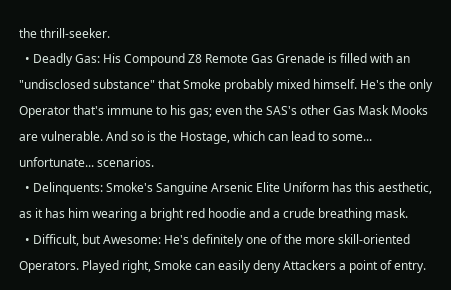the thrill-seeker.
  • Deadly Gas: His Compound Z8 Remote Gas Grenade is filled with an "undisclosed substance" that Smoke probably mixed himself. He's the only Operator that's immune to his gas; even the SAS's other Gas Mask Mooks are vulnerable. And so is the Hostage, which can lead to some... unfortunate... scenarios.
  • Delinquents: Smoke's Sanguine Arsenic Elite Uniform has this aesthetic, as it has him wearing a bright red hoodie and a crude breathing mask.
  • Difficult, but Awesome: He's definitely one of the more skill-oriented Operators. Played right, Smoke can easily deny Attackers a point of entry.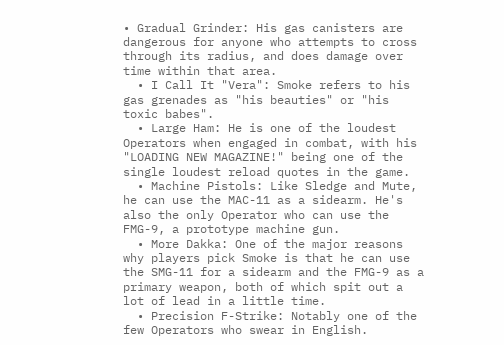• Gradual Grinder: His gas canisters are dangerous for anyone who attempts to cross through its radius, and does damage over time within that area.
  • I Call It "Vera": Smoke refers to his gas grenades as "his beauties" or "his toxic babes".
  • Large Ham: He is one of the loudest Operators when engaged in combat, with his "LOADING NEW MAGAZINE!" being one of the single loudest reload quotes in the game.
  • Machine Pistols: Like Sledge and Mute, he can use the MAC-11 as a sidearm. He's also the only Operator who can use the FMG-9, a prototype machine gun.
  • More Dakka: One of the major reasons why players pick Smoke is that he can use the SMG-11 for a sidearm and the FMG-9 as a primary weapon, both of which spit out a lot of lead in a little time.
  • Precision F-Strike: Notably one of the few Operators who swear in English.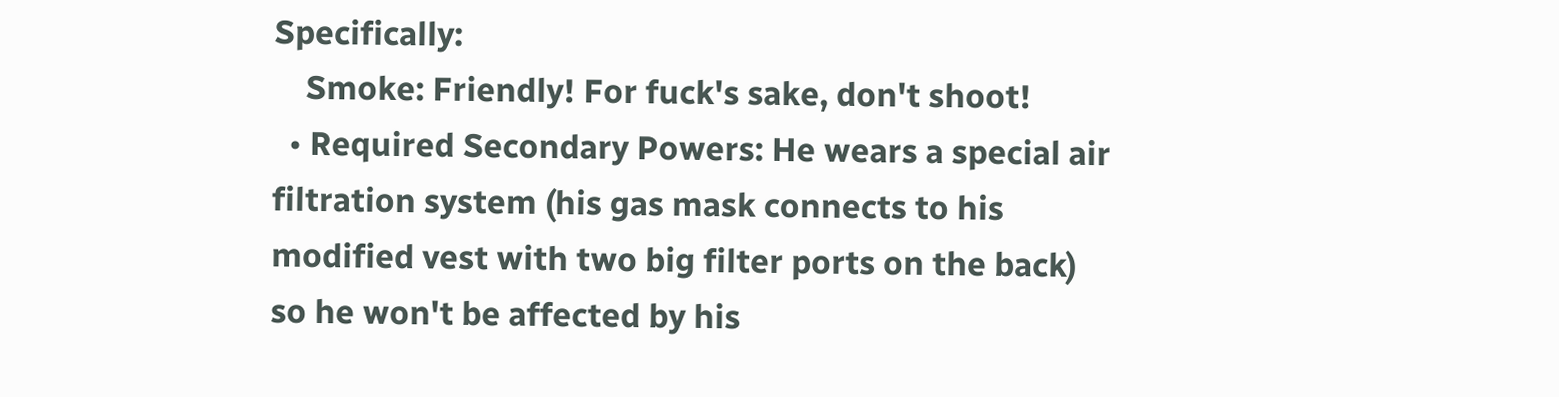Specifically:
    Smoke: Friendly! For fuck's sake, don't shoot!
  • Required Secondary Powers: He wears a special air filtration system (his gas mask connects to his modified vest with two big filter ports on the back) so he won't be affected by his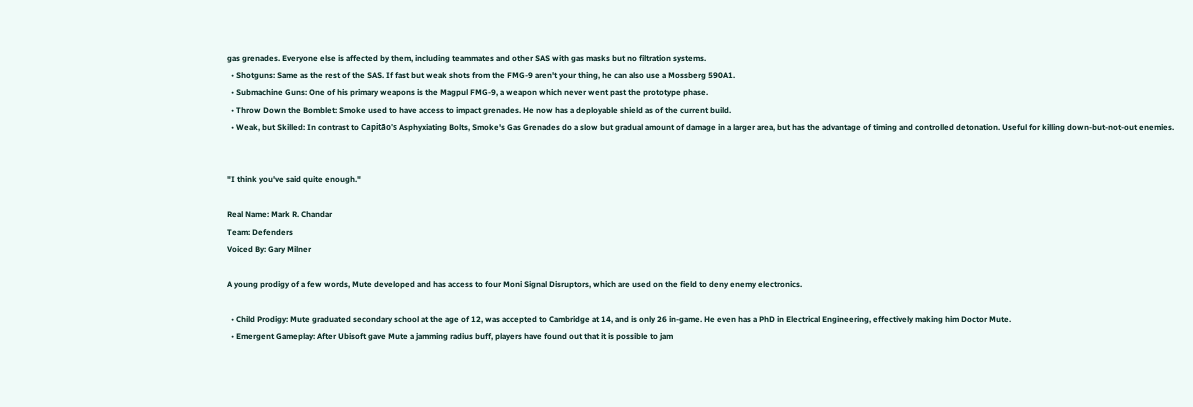gas grenades. Everyone else is affected by them, including teammates and other SAS with gas masks but no filtration systems.
  • Shotguns: Same as the rest of the SAS. If fast but weak shots from the FMG-9 aren't your thing, he can also use a Mossberg 590A1.
  • Submachine Guns: One of his primary weapons is the Magpul FMG-9, a weapon which never went past the prototype phase.
  • Throw Down the Bomblet: Smoke used to have access to impact grenades. He now has a deployable shield as of the current build.
  • Weak, but Skilled: In contrast to Capitão's Asphyxiating Bolts, Smoke's Gas Grenades do a slow but gradual amount of damage in a larger area, but has the advantage of timing and controlled detonation. Useful for killing down-but-not-out enemies.


"I think you've said quite enough."

Real Name: Mark R. Chandar
Team: Defenders
Voiced By: Gary Milner

A young prodigy of a few words, Mute developed and has access to four Moni Signal Disruptors, which are used on the field to deny enemy electronics.

  • Child Prodigy: Mute graduated secondary school at the age of 12, was accepted to Cambridge at 14, and is only 26 in-game. He even has a PhD in Electrical Engineering, effectively making him Doctor Mute.
  • Emergent Gameplay: After Ubisoft gave Mute a jamming radius buff, players have found out that it is possible to jam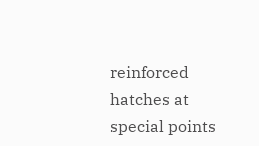reinforced hatches at special points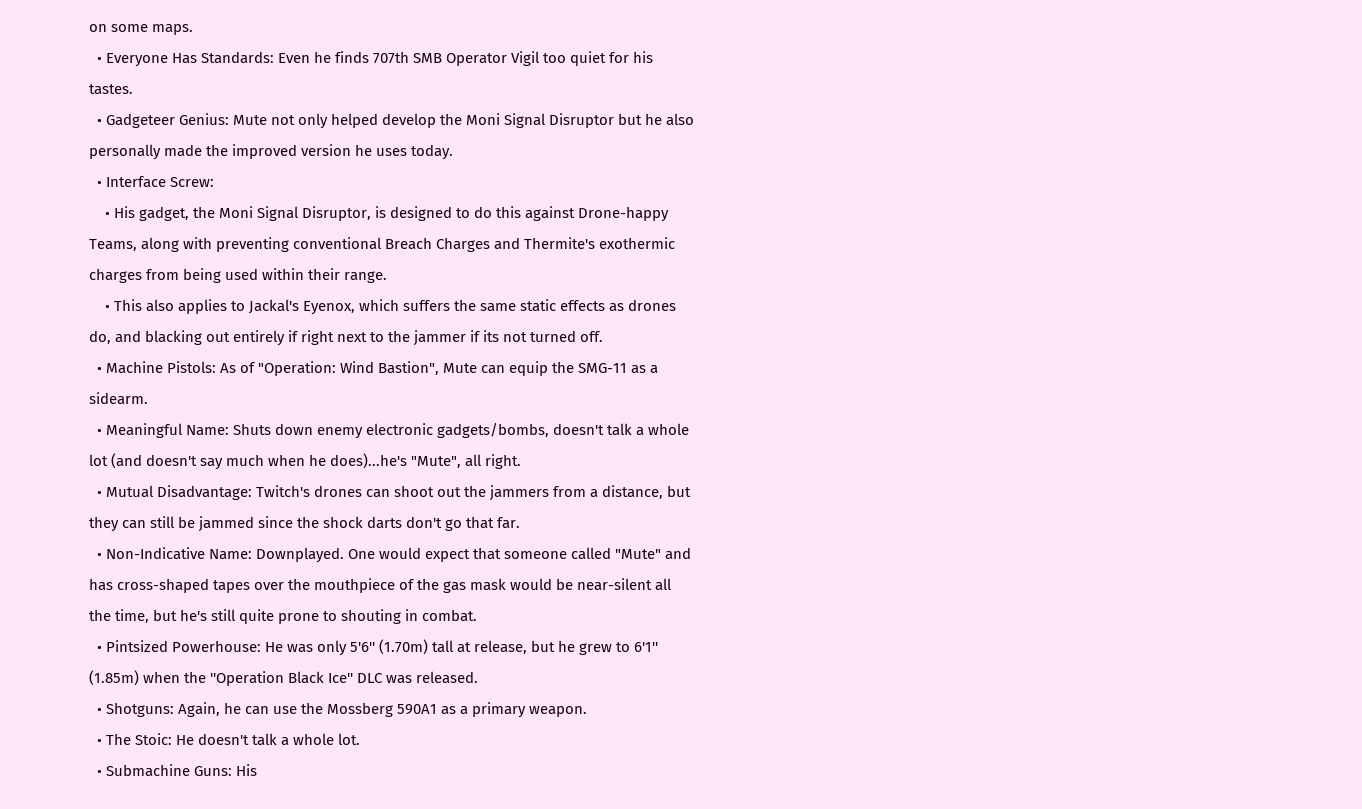on some maps.
  • Everyone Has Standards: Even he finds 707th SMB Operator Vigil too quiet for his tastes.
  • Gadgeteer Genius: Mute not only helped develop the Moni Signal Disruptor but he also personally made the improved version he uses today.
  • Interface Screw:
    • His gadget, the Moni Signal Disruptor, is designed to do this against Drone-happy Teams, along with preventing conventional Breach Charges and Thermite's exothermic charges from being used within their range.
    • This also applies to Jackal's Eyenox, which suffers the same static effects as drones do, and blacking out entirely if right next to the jammer if its not turned off.
  • Machine Pistols: As of "Operation: Wind Bastion", Mute can equip the SMG-11 as a sidearm.
  • Meaningful Name: Shuts down enemy electronic gadgets/bombs, doesn't talk a whole lot (and doesn't say much when he does)...he's "Mute", all right.
  • Mutual Disadvantage: Twitch's drones can shoot out the jammers from a distance, but they can still be jammed since the shock darts don't go that far.
  • Non-Indicative Name: Downplayed. One would expect that someone called "Mute" and has cross-shaped tapes over the mouthpiece of the gas mask would be near-silent all the time, but he's still quite prone to shouting in combat.
  • Pintsized Powerhouse: He was only 5'6'' (1.70m) tall at release, but he grew to 6'1'' (1.85m) when the ''Operation Black Ice'' DLC was released.
  • Shotguns: Again, he can use the Mossberg 590A1 as a primary weapon.
  • The Stoic: He doesn't talk a whole lot.
  • Submachine Guns: His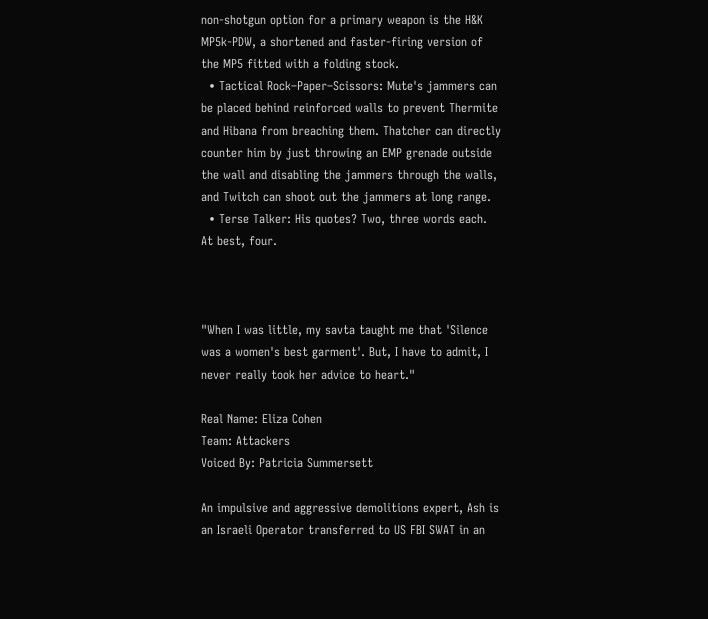non-shotgun option for a primary weapon is the H&K MP5k-PDW, a shortened and faster-firing version of the MP5 fitted with a folding stock.
  • Tactical Rock–Paper–Scissors: Mute's jammers can be placed behind reinforced walls to prevent Thermite and Hibana from breaching them. Thatcher can directly counter him by just throwing an EMP grenade outside the wall and disabling the jammers through the walls, and Twitch can shoot out the jammers at long range.
  • Terse Talker: His quotes? Two, three words each. At best, four.



"When I was little, my savta taught me that 'Silence was a women's best garment'. But, I have to admit, I never really took her advice to heart."

Real Name: Eliza Cohen
Team: Attackers
Voiced By: Patricia Summersett

An impulsive and aggressive demolitions expert, Ash is an Israeli Operator transferred to US FBI SWAT in an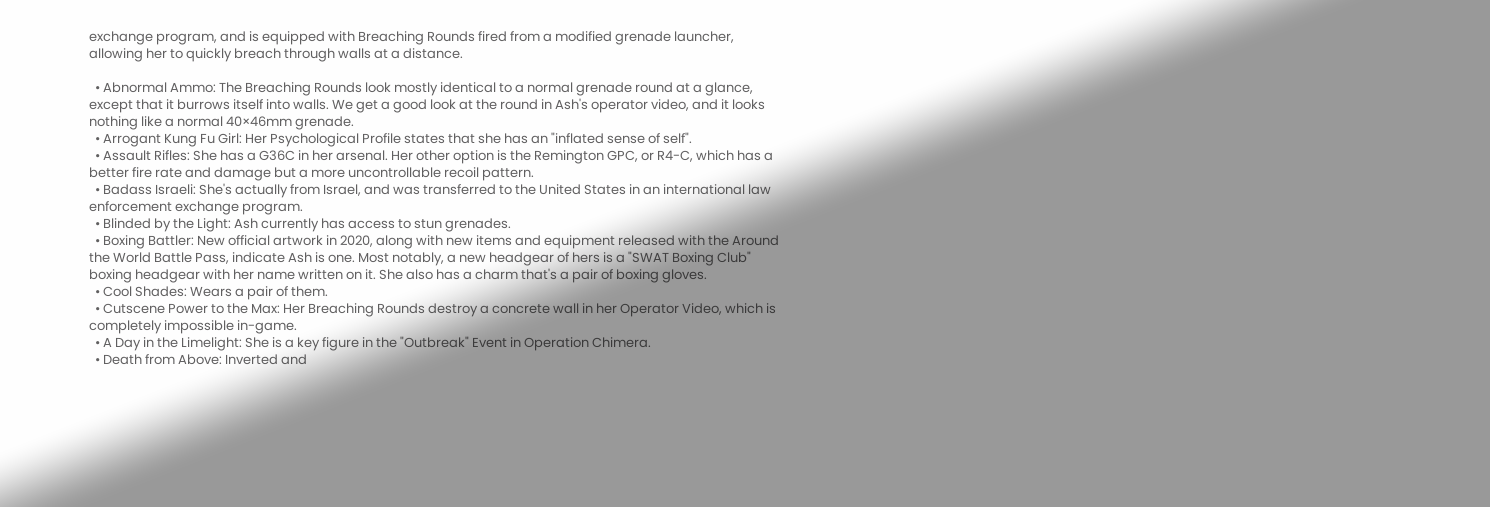exchange program, and is equipped with Breaching Rounds fired from a modified grenade launcher, allowing her to quickly breach through walls at a distance.

  • Abnormal Ammo: The Breaching Rounds look mostly identical to a normal grenade round at a glance, except that it burrows itself into walls. We get a good look at the round in Ash's operator video, and it looks nothing like a normal 40×46mm grenade.
  • Arrogant Kung Fu Girl: Her Psychological Profile states that she has an "inflated sense of self".
  • Assault Rifles: She has a G36C in her arsenal. Her other option is the Remington GPC, or R4-C, which has a better fire rate and damage but a more uncontrollable recoil pattern.
  • Badass Israeli: She's actually from Israel, and was transferred to the United States in an international law enforcement exchange program.
  • Blinded by the Light: Ash currently has access to stun grenades.
  • Boxing Battler: New official artwork in 2020, along with new items and equipment released with the Around the World Battle Pass, indicate Ash is one. Most notably, a new headgear of hers is a "SWAT Boxing Club" boxing headgear with her name written on it. She also has a charm that's a pair of boxing gloves.
  • Cool Shades: Wears a pair of them.
  • Cutscene Power to the Max: Her Breaching Rounds destroy a concrete wall in her Operator Video, which is completely impossible in-game.
  • A Day in the Limelight: She is a key figure in the "Outbreak" Event in Operation Chimera.
  • Death from Above: Inverted and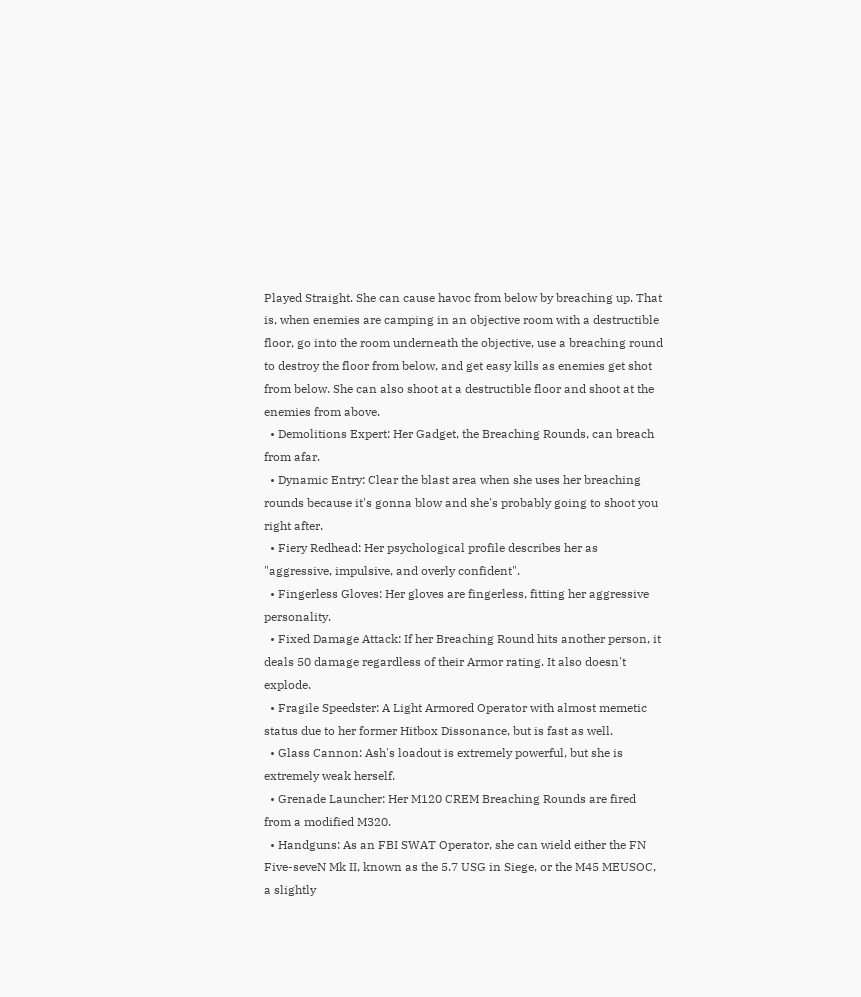Played Straight. She can cause havoc from below by breaching up. That is, when enemies are camping in an objective room with a destructible floor, go into the room underneath the objective, use a breaching round to destroy the floor from below, and get easy kills as enemies get shot from below. She can also shoot at a destructible floor and shoot at the enemies from above.
  • Demolitions Expert: Her Gadget, the Breaching Rounds, can breach from afar.
  • Dynamic Entry: Clear the blast area when she uses her breaching rounds because it's gonna blow and she's probably going to shoot you right after.
  • Fiery Redhead: Her psychological profile describes her as "aggressive, impulsive, and overly confident".
  • Fingerless Gloves: Her gloves are fingerless, fitting her aggressive personality.
  • Fixed Damage Attack: If her Breaching Round hits another person, it deals 50 damage regardless of their Armor rating. It also doesn't explode.
  • Fragile Speedster: A Light Armored Operator with almost memetic status due to her former Hitbox Dissonance, but is fast as well.
  • Glass Cannon: Ash's loadout is extremely powerful, but she is extremely weak herself.
  • Grenade Launcher: Her M120 CREM Breaching Rounds are fired from a modified M320.
  • Handguns: As an FBI SWAT Operator, she can wield either the FN Five-seveN Mk II, known as the 5.7 USG in Siege, or the M45 MEUSOC, a slightly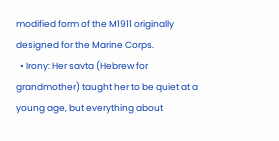modified form of the M1911 originally designed for the Marine Corps.
  • Irony: Her savta (Hebrew for grandmother) taught her to be quiet at a young age, but everything about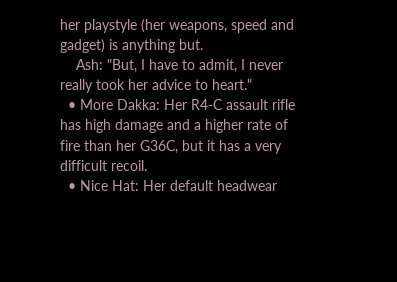her playstyle (her weapons, speed and gadget) is anything but.
    Ash: "But, I have to admit, I never really took her advice to heart."
  • More Dakka: Her R4-C assault rifle has high damage and a higher rate of fire than her G36C, but it has a very difficult recoil.
  • Nice Hat: Her default headwear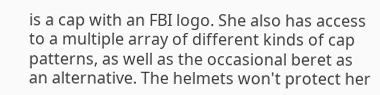is a cap with an FBI logo. She also has access to a multiple array of different kinds of cap patterns, as well as the occasional beret as an alternative. The helmets won't protect her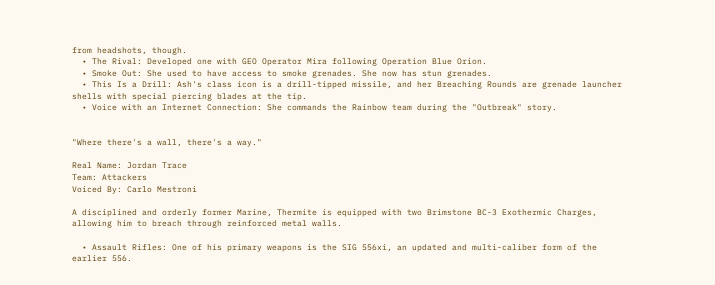from headshots, though.
  • The Rival: Developed one with GEO Operator Mira following Operation Blue Orion.
  • Smoke Out: She used to have access to smoke grenades. She now has stun grenades.
  • This Is a Drill: Ash's class icon is a drill-tipped missile, and her Breaching Rounds are grenade launcher shells with special piercing blades at the tip.
  • Voice with an Internet Connection: She commands the Rainbow team during the "Outbreak" story.


"Where there's a wall, there's a way."

Real Name: Jordan Trace
Team: Attackers
Voiced By: Carlo Mestroni

A disciplined and orderly former Marine, Thermite is equipped with two Brimstone BC-3 Exothermic Charges, allowing him to breach through reinforced metal walls.

  • Assault Rifles: One of his primary weapons is the SIG 556xi, an updated and multi-caliber form of the earlier 556.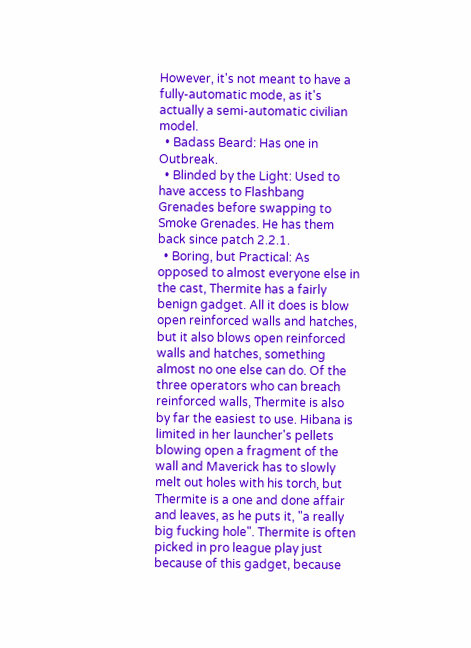However, it's not meant to have a fully-automatic mode, as it's actually a semi-automatic civilian model.
  • Badass Beard: Has one in Outbreak.
  • Blinded by the Light: Used to have access to Flashbang Grenades before swapping to Smoke Grenades. He has them back since patch 2.2.1.
  • Boring, but Practical: As opposed to almost everyone else in the cast, Thermite has a fairly benign gadget. All it does is blow open reinforced walls and hatches, but it also blows open reinforced walls and hatches, something almost no one else can do. Of the three operators who can breach reinforced walls, Thermite is also by far the easiest to use. Hibana is limited in her launcher's pellets blowing open a fragment of the wall and Maverick has to slowly melt out holes with his torch, but Thermite is a one and done affair and leaves, as he puts it, "a really big fucking hole". Thermite is often picked in pro league play just because of this gadget, because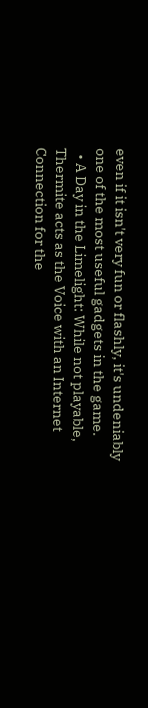even if it isn't very fun or flashly, it's undeniably one of the most useful gadgets in the game.
  • A Day in the Limelight: While not playable, Thermite acts as the Voice with an Internet Connection for the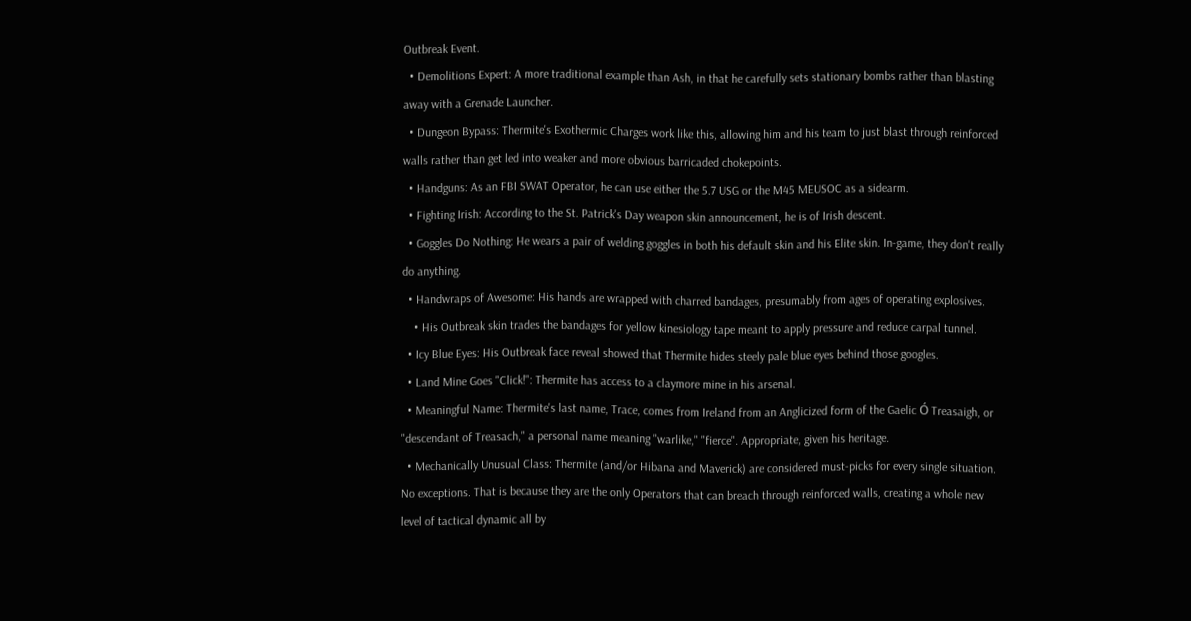Outbreak Event.
  • Demolitions Expert: A more traditional example than Ash, in that he carefully sets stationary bombs rather than blasting away with a Grenade Launcher.
  • Dungeon Bypass: Thermite's Exothermic Charges work like this, allowing him and his team to just blast through reinforced walls rather than get led into weaker and more obvious barricaded chokepoints.
  • Handguns: As an FBI SWAT Operator, he can use either the 5.7 USG or the M45 MEUSOC as a sidearm.
  • Fighting Irish: According to the St. Patrick's Day weapon skin announcement, he is of Irish descent.
  • Goggles Do Nothing: He wears a pair of welding goggles in both his default skin and his Elite skin. In-game, they don't really do anything.
  • Handwraps of Awesome: His hands are wrapped with charred bandages, presumably from ages of operating explosives.
    • His Outbreak skin trades the bandages for yellow kinesiology tape meant to apply pressure and reduce carpal tunnel.
  • Icy Blue Eyes: His Outbreak face reveal showed that Thermite hides steely pale blue eyes behind those googles.
  • Land Mine Goes "Click!": Thermite has access to a claymore mine in his arsenal.
  • Meaningful Name: Thermite's last name, Trace, comes from Ireland from an Anglicized form of the Gaelic Ó Treasaigh, or "descendant of Treasach," a personal name meaning "warlike," "fierce". Appropriate, given his heritage.
  • Mechanically Unusual Class: Thermite (and/or Hibana and Maverick) are considered must-picks for every single situation. No exceptions. That is because they are the only Operators that can breach through reinforced walls, creating a whole new level of tactical dynamic all by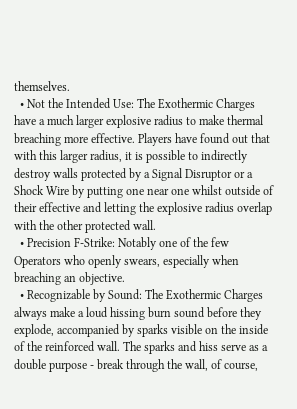themselves.
  • Not the Intended Use: The Exothermic Charges have a much larger explosive radius to make thermal breaching more effective. Players have found out that with this larger radius, it is possible to indirectly destroy walls protected by a Signal Disruptor or a Shock Wire by putting one near one whilst outside of their effective and letting the explosive radius overlap with the other protected wall.
  • Precision F-Strike: Notably one of the few Operators who openly swears, especially when breaching an objective.
  • Recognizable by Sound: The Exothermic Charges always make a loud hissing burn sound before they explode, accompanied by sparks visible on the inside of the reinforced wall. The sparks and hiss serve as a double purpose - break through the wall, of course,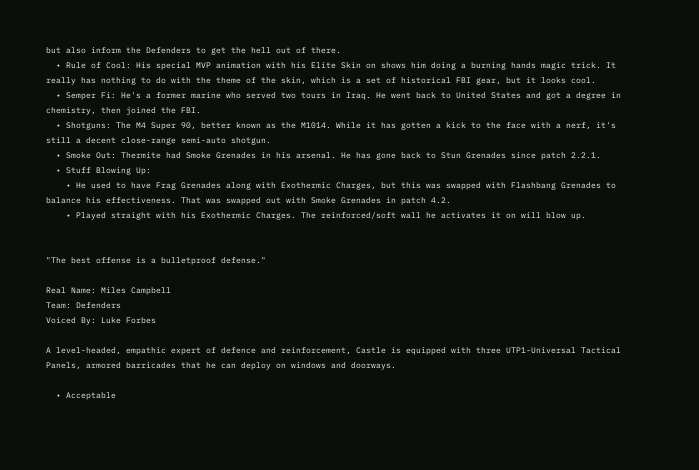but also inform the Defenders to get the hell out of there.
  • Rule of Cool: His special MVP animation with his Elite Skin on shows him doing a burning hands magic trick. It really has nothing to do with the theme of the skin, which is a set of historical FBI gear, but it looks cool.
  • Semper Fi: He's a former marine who served two tours in Iraq. He went back to United States and got a degree in chemistry, then joined the FBI.
  • Shotguns: The M4 Super 90, better known as the M1014. While it has gotten a kick to the face with a nerf, it's still a decent close-range semi-auto shotgun.
  • Smoke Out: Thermite had Smoke Grenades in his arsenal. He has gone back to Stun Grenades since patch 2.2.1.
  • Stuff Blowing Up:
    • He used to have Frag Grenades along with Exothermic Charges, but this was swapped with Flashbang Grenades to balance his effectiveness. That was swapped out with Smoke Grenades in patch 4.2.
    • Played straight with his Exothermic Charges. The reinforced/soft wall he activates it on will blow up.


"The best offense is a bulletproof defense."

Real Name: Miles Campbell
Team: Defenders
Voiced By: Luke Forbes

A level-headed, empathic expert of defence and reinforcement, Castle is equipped with three UTP1-Universal Tactical Panels, armored barricades that he can deploy on windows and doorways.

  • Acceptable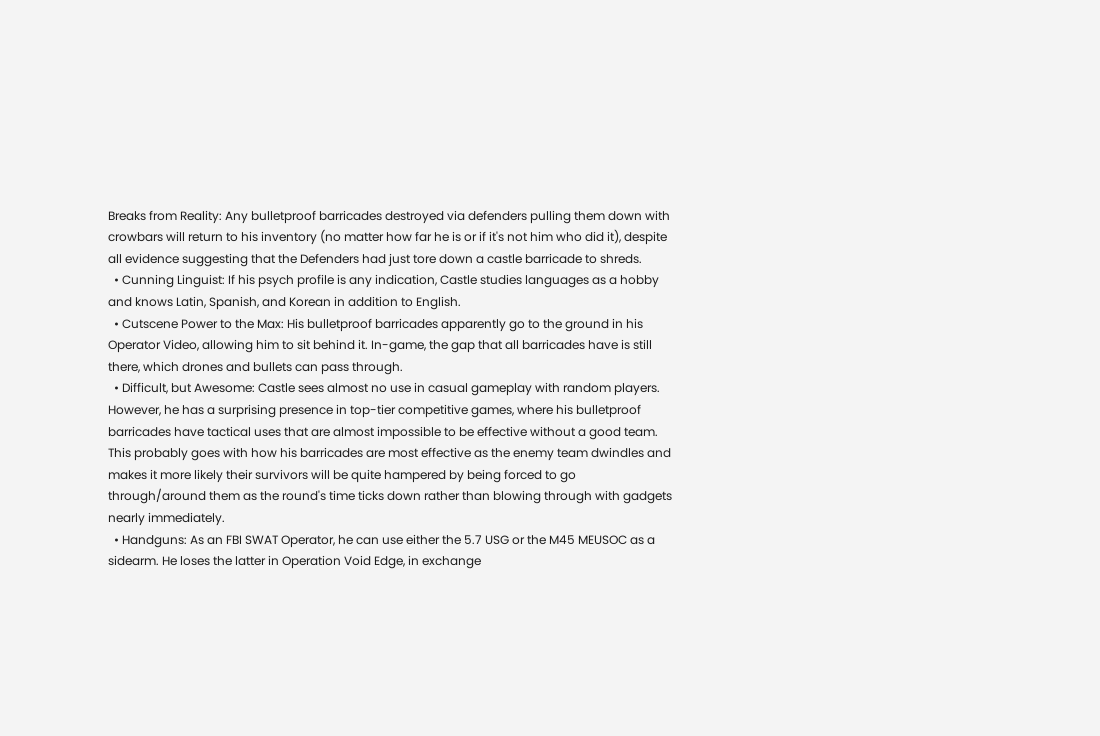Breaks from Reality: Any bulletproof barricades destroyed via defenders pulling them down with crowbars will return to his inventory (no matter how far he is or if it's not him who did it), despite all evidence suggesting that the Defenders had just tore down a castle barricade to shreds.
  • Cunning Linguist: If his psych profile is any indication, Castle studies languages as a hobby and knows Latin, Spanish, and Korean in addition to English.
  • Cutscene Power to the Max: His bulletproof barricades apparently go to the ground in his Operator Video, allowing him to sit behind it. In-game, the gap that all barricades have is still there, which drones and bullets can pass through.
  • Difficult, but Awesome: Castle sees almost no use in casual gameplay with random players. However, he has a surprising presence in top-tier competitive games, where his bulletproof barricades have tactical uses that are almost impossible to be effective without a good team. This probably goes with how his barricades are most effective as the enemy team dwindles and makes it more likely their survivors will be quite hampered by being forced to go through/around them as the round's time ticks down rather than blowing through with gadgets nearly immediately.
  • Handguns: As an FBI SWAT Operator, he can use either the 5.7 USG or the M45 MEUSOC as a sidearm. He loses the latter in Operation Void Edge, in exchange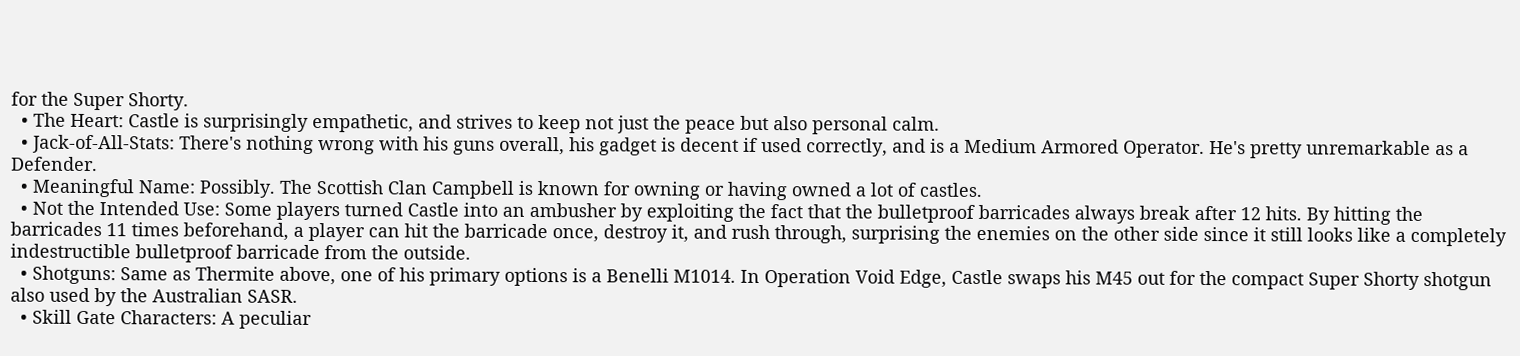for the Super Shorty.
  • The Heart: Castle is surprisingly empathetic, and strives to keep not just the peace but also personal calm.
  • Jack-of-All-Stats: There's nothing wrong with his guns overall, his gadget is decent if used correctly, and is a Medium Armored Operator. He's pretty unremarkable as a Defender.
  • Meaningful Name: Possibly. The Scottish Clan Campbell is known for owning or having owned a lot of castles.
  • Not the Intended Use: Some players turned Castle into an ambusher by exploiting the fact that the bulletproof barricades always break after 12 hits. By hitting the barricades 11 times beforehand, a player can hit the barricade once, destroy it, and rush through, surprising the enemies on the other side since it still looks like a completely indestructible bulletproof barricade from the outside.
  • Shotguns: Same as Thermite above, one of his primary options is a Benelli M1014. In Operation Void Edge, Castle swaps his M45 out for the compact Super Shorty shotgun also used by the Australian SASR.
  • Skill Gate Characters: A peculiar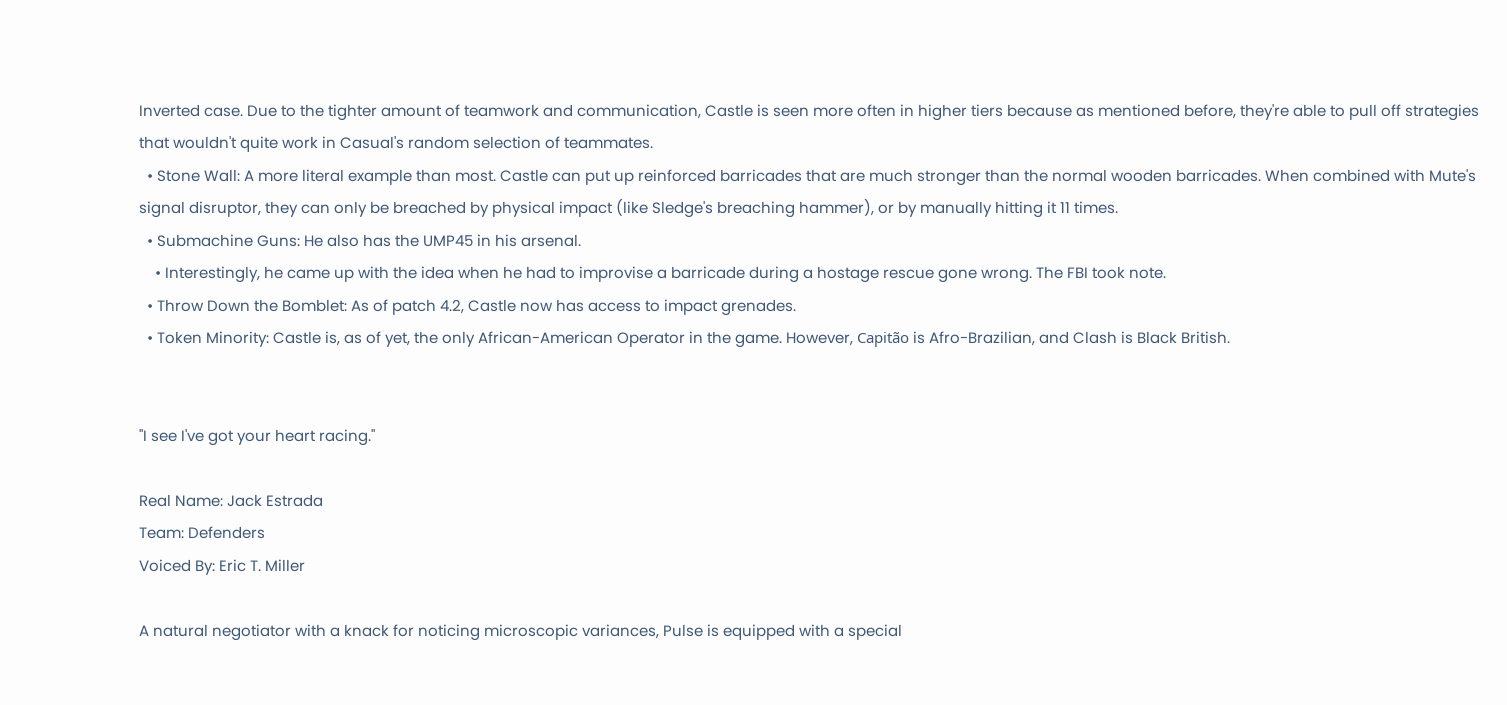Inverted case. Due to the tighter amount of teamwork and communication, Castle is seen more often in higher tiers because as mentioned before, they're able to pull off strategies that wouldn't quite work in Casual's random selection of teammates.
  • Stone Wall: A more literal example than most. Castle can put up reinforced barricades that are much stronger than the normal wooden barricades. When combined with Mute's signal disruptor, they can only be breached by physical impact (like Sledge's breaching hammer), or by manually hitting it 11 times.
  • Submachine Guns: He also has the UMP45 in his arsenal.
    • Interestingly, he came up with the idea when he had to improvise a barricade during a hostage rescue gone wrong. The FBI took note.
  • Throw Down the Bomblet: As of patch 4.2, Castle now has access to impact grenades.
  • Token Minority: Castle is, as of yet, the only African-American Operator in the game. However, Capitão is Afro-Brazilian, and Clash is Black British.


"I see I've got your heart racing."

Real Name: Jack Estrada
Team: Defenders
Voiced By: Eric T. Miller

A natural negotiator with a knack for noticing microscopic variances, Pulse is equipped with a special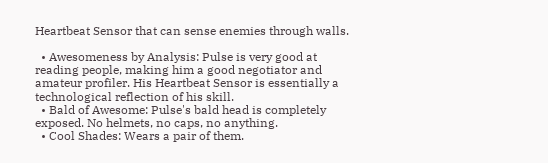Heartbeat Sensor that can sense enemies through walls.

  • Awesomeness by Analysis: Pulse is very good at reading people, making him a good negotiator and amateur profiler. His Heartbeat Sensor is essentially a technological reflection of his skill.
  • Bald of Awesome: Pulse's bald head is completely exposed. No helmets, no caps, no anything.
  • Cool Shades: Wears a pair of them.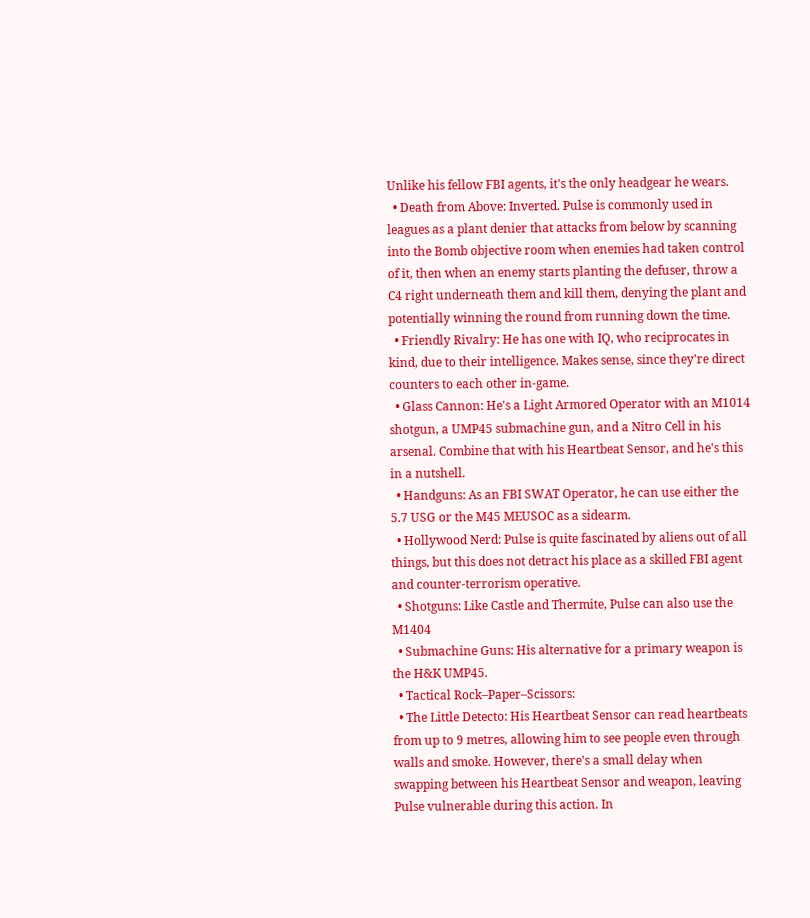Unlike his fellow FBI agents, it's the only headgear he wears.
  • Death from Above: Inverted. Pulse is commonly used in leagues as a plant denier that attacks from below by scanning into the Bomb objective room when enemies had taken control of it, then when an enemy starts planting the defuser, throw a C4 right underneath them and kill them, denying the plant and potentially winning the round from running down the time.
  • Friendly Rivalry: He has one with IQ, who reciprocates in kind, due to their intelligence. Makes sense, since they're direct counters to each other in-game.
  • Glass Cannon: He's a Light Armored Operator with an M1014 shotgun, a UMP45 submachine gun, and a Nitro Cell in his arsenal. Combine that with his Heartbeat Sensor, and he's this in a nutshell.
  • Handguns: As an FBI SWAT Operator, he can use either the 5.7 USG or the M45 MEUSOC as a sidearm.
  • Hollywood Nerd: Pulse is quite fascinated by aliens out of all things, but this does not detract his place as a skilled FBI agent and counter-terrorism operative.
  • Shotguns: Like Castle and Thermite, Pulse can also use the M1404
  • Submachine Guns: His alternative for a primary weapon is the H&K UMP45.
  • Tactical Rock–Paper–Scissors:
  • The Little Detecto: His Heartbeat Sensor can read heartbeats from up to 9 metres, allowing him to see people even through walls and smoke. However, there's a small delay when swapping between his Heartbeat Sensor and weapon, leaving Pulse vulnerable during this action. In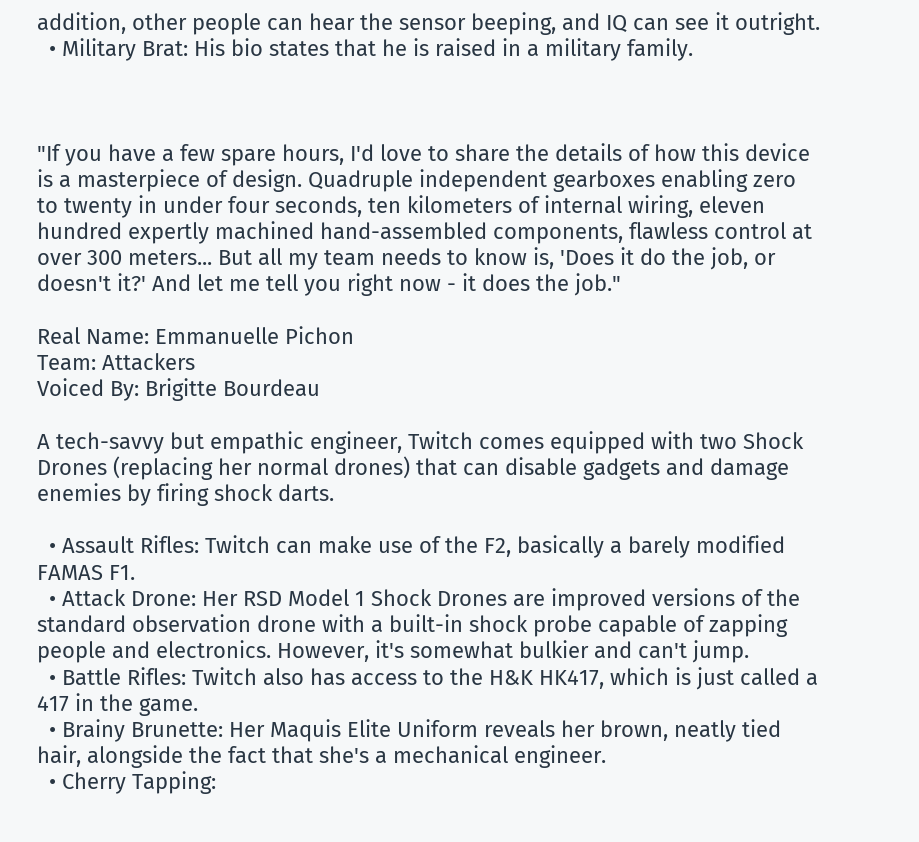addition, other people can hear the sensor beeping, and IQ can see it outright.
  • Military Brat: His bio states that he is raised in a military family.



"If you have a few spare hours, I'd love to share the details of how this device is a masterpiece of design. Quadruple independent gearboxes enabling zero to twenty in under four seconds, ten kilometers of internal wiring, eleven hundred expertly machined hand-assembled components, flawless control at over 300 meters... But all my team needs to know is, 'Does it do the job, or doesn't it?' And let me tell you right now - it does the job."

Real Name: Emmanuelle Pichon
Team: Attackers
Voiced By: Brigitte Bourdeau

A tech-savvy but empathic engineer, Twitch comes equipped with two Shock Drones (replacing her normal drones) that can disable gadgets and damage enemies by firing shock darts.

  • Assault Rifles: Twitch can make use of the F2, basically a barely modified FAMAS F1.
  • Attack Drone: Her RSD Model 1 Shock Drones are improved versions of the standard observation drone with a built-in shock probe capable of zapping people and electronics. However, it's somewhat bulkier and can't jump.
  • Battle Rifles: Twitch also has access to the H&K HK417, which is just called a 417 in the game.
  • Brainy Brunette: Her Maquis Elite Uniform reveals her brown, neatly tied hair, alongside the fact that she's a mechanical engineer.
  • Cherry Tapping: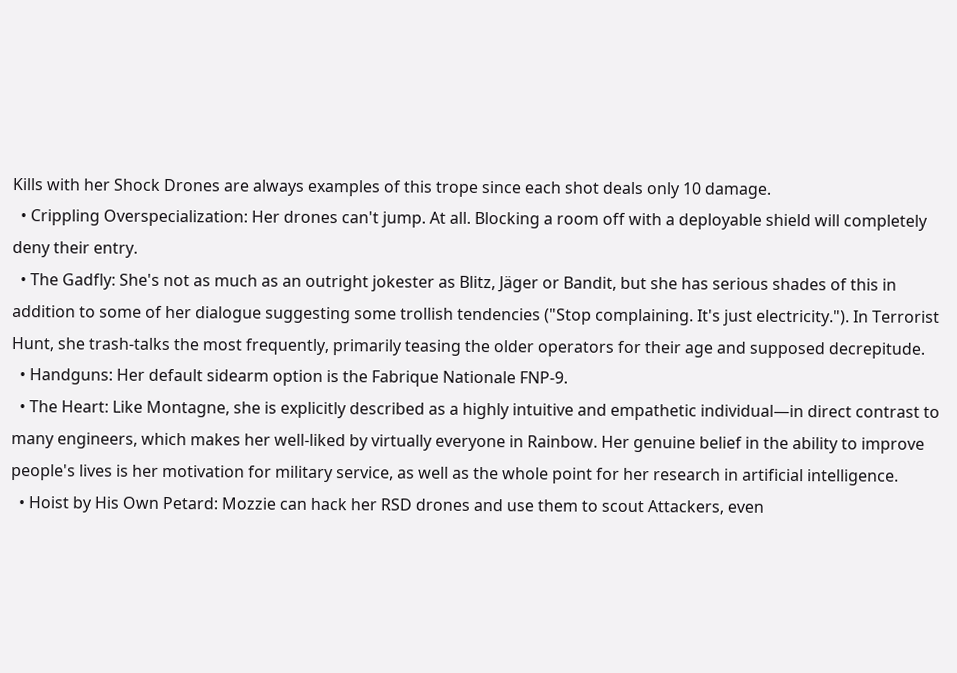Kills with her Shock Drones are always examples of this trope since each shot deals only 10 damage.
  • Crippling Overspecialization: Her drones can't jump. At all. Blocking a room off with a deployable shield will completely deny their entry.
  • The Gadfly: She's not as much as an outright jokester as Blitz, Jäger or Bandit, but she has serious shades of this in addition to some of her dialogue suggesting some trollish tendencies ("Stop complaining. It's just electricity."). In Terrorist Hunt, she trash-talks the most frequently, primarily teasing the older operators for their age and supposed decrepitude.
  • Handguns: Her default sidearm option is the Fabrique Nationale FNP-9.
  • The Heart: Like Montagne, she is explicitly described as a highly intuitive and empathetic individual—in direct contrast to many engineers, which makes her well-liked by virtually everyone in Rainbow. Her genuine belief in the ability to improve people's lives is her motivation for military service, as well as the whole point for her research in artificial intelligence.
  • Hoist by His Own Petard: Mozzie can hack her RSD drones and use them to scout Attackers, even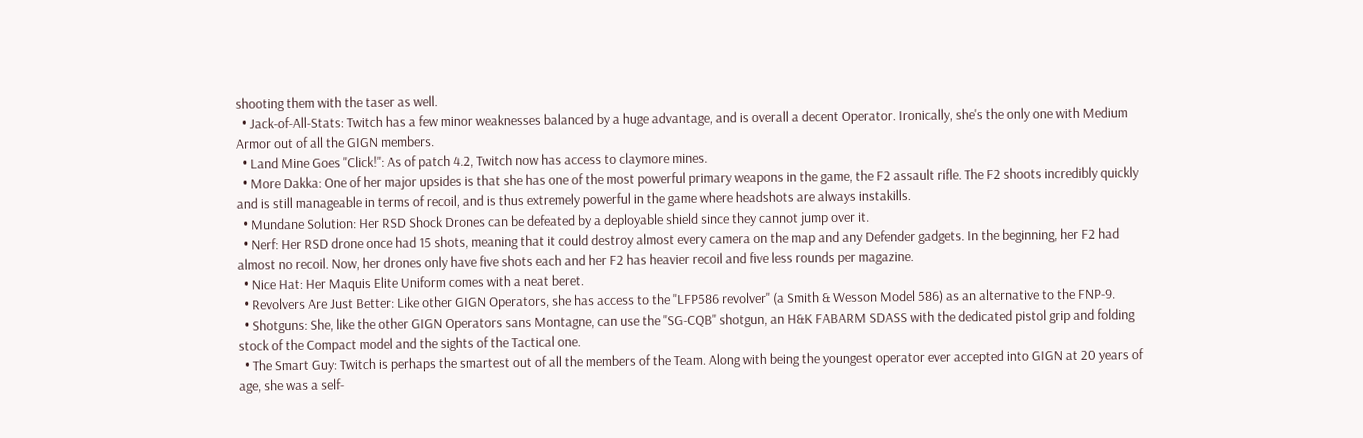shooting them with the taser as well.
  • Jack-of-All-Stats: Twitch has a few minor weaknesses balanced by a huge advantage, and is overall a decent Operator. Ironically, she's the only one with Medium Armor out of all the GIGN members.
  • Land Mine Goes "Click!": As of patch 4.2, Twitch now has access to claymore mines.
  • More Dakka: One of her major upsides is that she has one of the most powerful primary weapons in the game, the F2 assault rifle. The F2 shoots incredibly quickly and is still manageable in terms of recoil, and is thus extremely powerful in the game where headshots are always instakills.
  • Mundane Solution: Her RSD Shock Drones can be defeated by a deployable shield since they cannot jump over it.
  • Nerf: Her RSD drone once had 15 shots, meaning that it could destroy almost every camera on the map and any Defender gadgets. In the beginning, her F2 had almost no recoil. Now, her drones only have five shots each and her F2 has heavier recoil and five less rounds per magazine.
  • Nice Hat: Her Maquis Elite Uniform comes with a neat beret.
  • Revolvers Are Just Better: Like other GIGN Operators, she has access to the "LFP586 revolver" (a Smith & Wesson Model 586) as an alternative to the FNP-9.
  • Shotguns: She, like the other GIGN Operators sans Montagne, can use the "SG-CQB" shotgun, an H&K FABARM SDASS with the dedicated pistol grip and folding stock of the Compact model and the sights of the Tactical one.
  • The Smart Guy: Twitch is perhaps the smartest out of all the members of the Team. Along with being the youngest operator ever accepted into GIGN at 20 years of age, she was a self-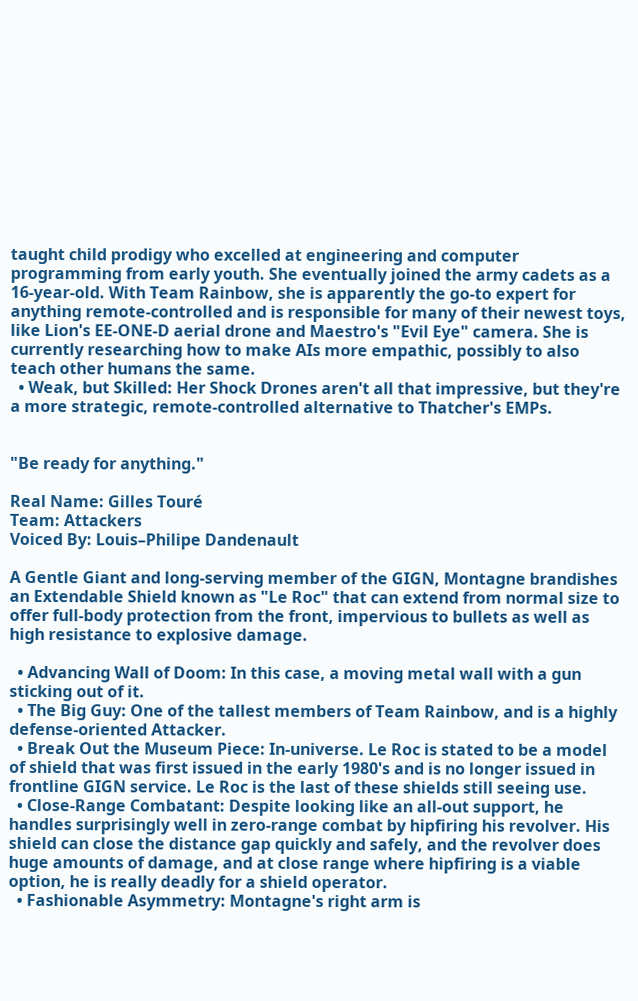taught child prodigy who excelled at engineering and computer programming from early youth. She eventually joined the army cadets as a 16-year-old. With Team Rainbow, she is apparently the go-to expert for anything remote-controlled and is responsible for many of their newest toys, like Lion's EE-ONE-D aerial drone and Maestro's "Evil Eye" camera. She is currently researching how to make AIs more empathic, possibly to also teach other humans the same.
  • Weak, but Skilled: Her Shock Drones aren't all that impressive, but they're a more strategic, remote-controlled alternative to Thatcher's EMPs.


"Be ready for anything."

Real Name: Gilles Touré
Team: Attackers
Voiced By: Louis–Philipe Dandenault

A Gentle Giant and long-serving member of the GIGN, Montagne brandishes an Extendable Shield known as "Le Roc" that can extend from normal size to offer full-body protection from the front, impervious to bullets as well as high resistance to explosive damage.

  • Advancing Wall of Doom: In this case, a moving metal wall with a gun sticking out of it.
  • The Big Guy: One of the tallest members of Team Rainbow, and is a highly defense-oriented Attacker.
  • Break Out the Museum Piece: In-universe. Le Roc is stated to be a model of shield that was first issued in the early 1980's and is no longer issued in frontline GIGN service. Le Roc is the last of these shields still seeing use.
  • Close-Range Combatant: Despite looking like an all-out support, he handles surprisingly well in zero-range combat by hipfiring his revolver. His shield can close the distance gap quickly and safely, and the revolver does huge amounts of damage, and at close range where hipfiring is a viable option, he is really deadly for a shield operator.
  • Fashionable Asymmetry: Montagne's right arm is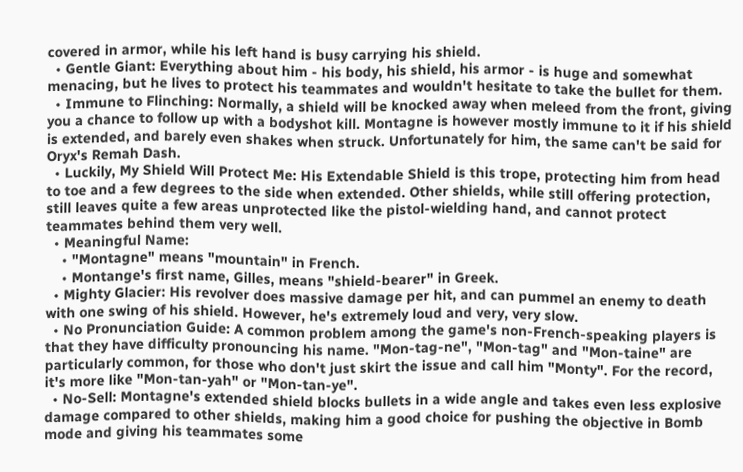covered in armor, while his left hand is busy carrying his shield.
  • Gentle Giant: Everything about him - his body, his shield, his armor - is huge and somewhat menacing, but he lives to protect his teammates and wouldn't hesitate to take the bullet for them.
  • Immune to Flinching: Normally, a shield will be knocked away when meleed from the front, giving you a chance to follow up with a bodyshot kill. Montagne is however mostly immune to it if his shield is extended, and barely even shakes when struck. Unfortunately for him, the same can't be said for Oryx's Remah Dash.
  • Luckily, My Shield Will Protect Me: His Extendable Shield is this trope, protecting him from head to toe and a few degrees to the side when extended. Other shields, while still offering protection, still leaves quite a few areas unprotected like the pistol-wielding hand, and cannot protect teammates behind them very well.
  • Meaningful Name:
    • "Montagne" means "mountain" in French.
    • Montange's first name, Gilles, means "shield-bearer" in Greek.
  • Mighty Glacier: His revolver does massive damage per hit, and can pummel an enemy to death with one swing of his shield. However, he's extremely loud and very, very slow.
  • No Pronunciation Guide: A common problem among the game's non-French-speaking players is that they have difficulty pronouncing his name. "Mon-tag-ne", "Mon-tag" and "Mon-taine" are particularly common, for those who don't just skirt the issue and call him "Monty". For the record, it's more like "Mon-tan-yah" or "Mon-tan-ye".
  • No-Sell: Montagne's extended shield blocks bullets in a wide angle and takes even less explosive damage compared to other shields, making him a good choice for pushing the objective in Bomb mode and giving his teammates some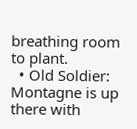breathing room to plant.
  • Old Soldier: Montagne is up there with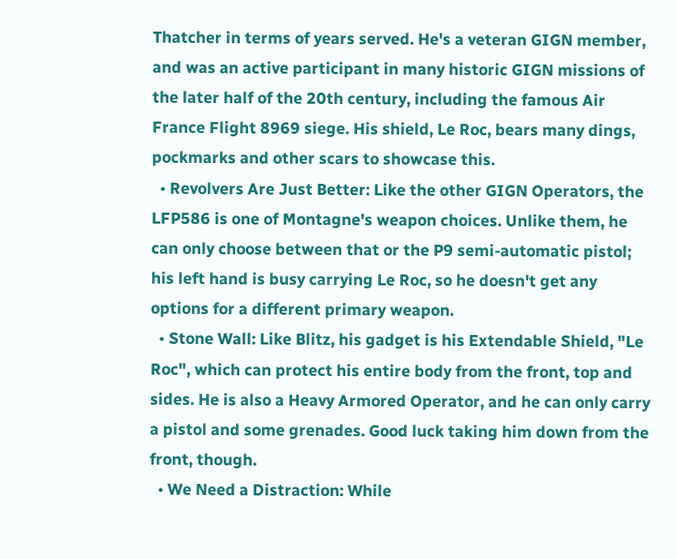Thatcher in terms of years served. He's a veteran GIGN member, and was an active participant in many historic GIGN missions of the later half of the 20th century, including the famous Air France Flight 8969 siege. His shield, Le Roc, bears many dings, pockmarks and other scars to showcase this.
  • Revolvers Are Just Better: Like the other GIGN Operators, the LFP586 is one of Montagne's weapon choices. Unlike them, he can only choose between that or the P9 semi-automatic pistol; his left hand is busy carrying Le Roc, so he doesn't get any options for a different primary weapon.
  • Stone Wall: Like Blitz, his gadget is his Extendable Shield, "Le Roc", which can protect his entire body from the front, top and sides. He is also a Heavy Armored Operator, and he can only carry a pistol and some grenades. Good luck taking him down from the front, though.
  • We Need a Distraction: While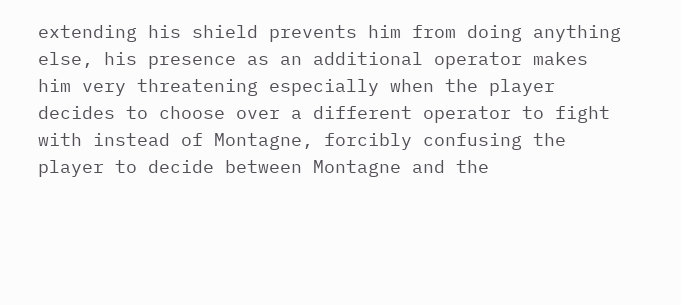extending his shield prevents him from doing anything else, his presence as an additional operator makes him very threatening especially when the player decides to choose over a different operator to fight with instead of Montagne, forcibly confusing the player to decide between Montagne and the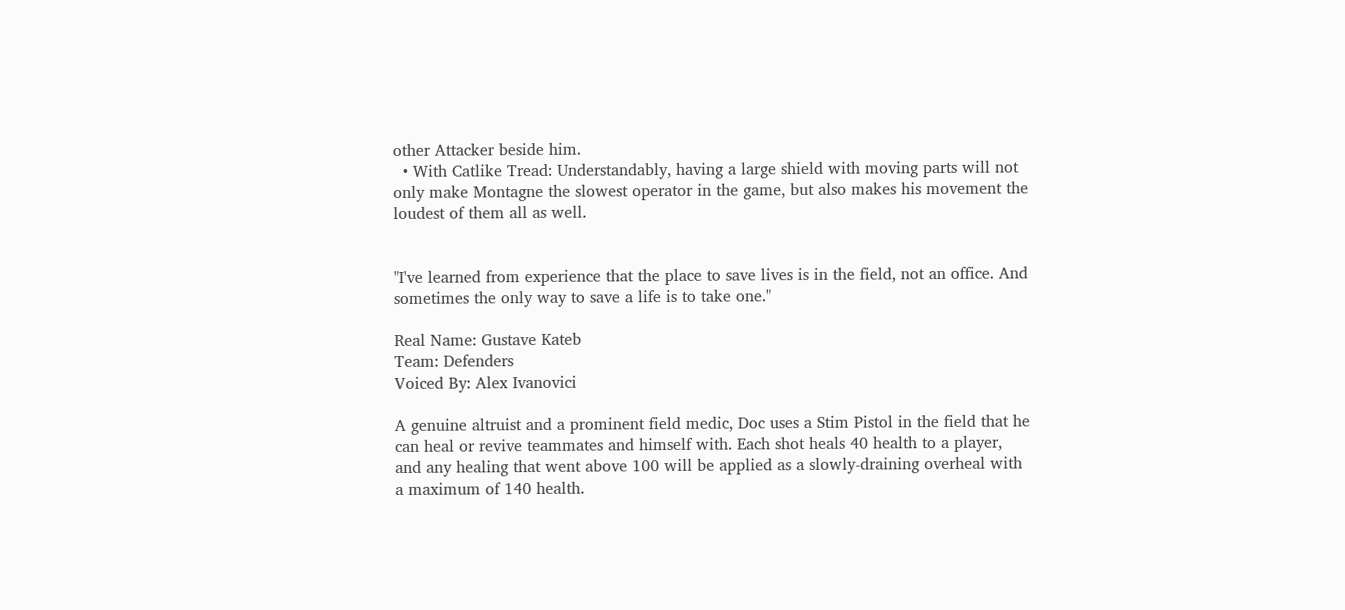other Attacker beside him.
  • With Catlike Tread: Understandably, having a large shield with moving parts will not only make Montagne the slowest operator in the game, but also makes his movement the loudest of them all as well.


"I've learned from experience that the place to save lives is in the field, not an office. And sometimes the only way to save a life is to take one."

Real Name: Gustave Kateb
Team: Defenders
Voiced By: Alex Ivanovici

A genuine altruist and a prominent field medic, Doc uses a Stim Pistol in the field that he can heal or revive teammates and himself with. Each shot heals 40 health to a player, and any healing that went above 100 will be applied as a slowly-draining overheal with a maximum of 140 health.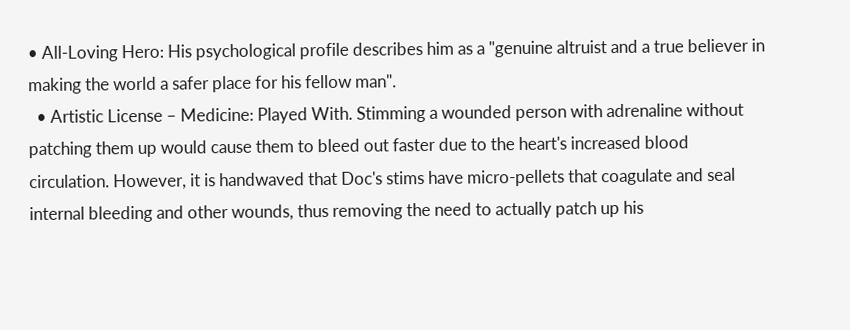• All-Loving Hero: His psychological profile describes him as a "genuine altruist and a true believer in making the world a safer place for his fellow man".
  • Artistic License – Medicine: Played With. Stimming a wounded person with adrenaline without patching them up would cause them to bleed out faster due to the heart's increased blood circulation. However, it is handwaved that Doc's stims have micro-pellets that coagulate and seal internal bleeding and other wounds, thus removing the need to actually patch up his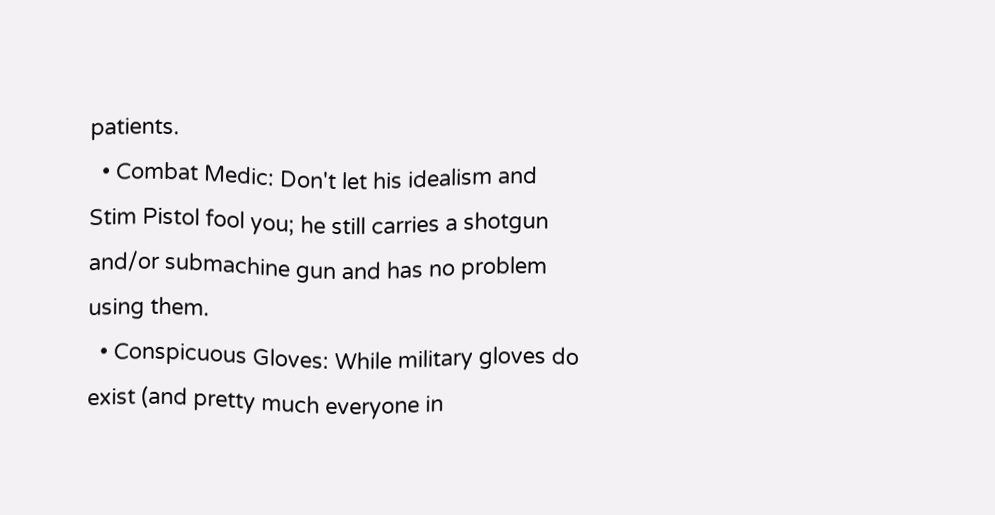patients.
  • Combat Medic: Don't let his idealism and Stim Pistol fool you; he still carries a shotgun and/or submachine gun and has no problem using them.
  • Conspicuous Gloves: While military gloves do exist (and pretty much everyone in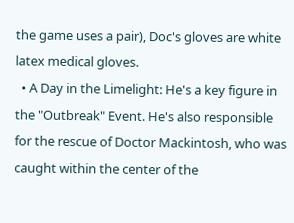the game uses a pair), Doc's gloves are white latex medical gloves.
  • A Day in the Limelight: He's a key figure in the "Outbreak" Event. He's also responsible for the rescue of Doctor Mackintosh, who was caught within the center of the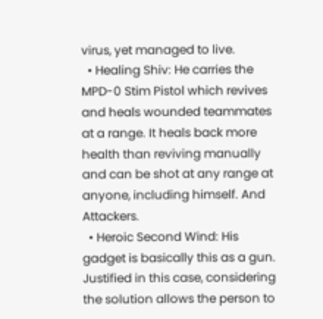virus, yet managed to live.
  • Healing Shiv: He carries the MPD-0 Stim Pistol which revives and heals wounded teammates at a range. It heals back more health than reviving manually and can be shot at any range at anyone, including himself. And Attackers.
  • Heroic Second Wind: His gadget is basically this as a gun. Justified in this case, considering the solution allows the person to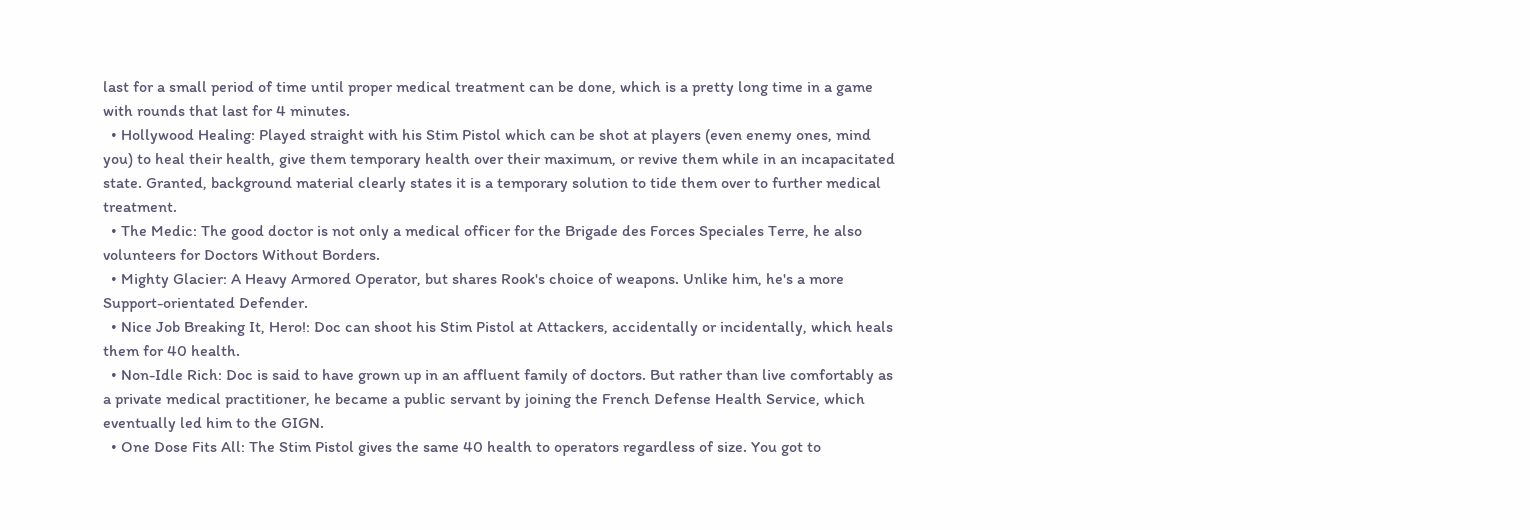last for a small period of time until proper medical treatment can be done, which is a pretty long time in a game with rounds that last for 4 minutes.
  • Hollywood Healing: Played straight with his Stim Pistol which can be shot at players (even enemy ones, mind you) to heal their health, give them temporary health over their maximum, or revive them while in an incapacitated state. Granted, background material clearly states it is a temporary solution to tide them over to further medical treatment.
  • The Medic: The good doctor is not only a medical officer for the Brigade des Forces Speciales Terre, he also volunteers for Doctors Without Borders.
  • Mighty Glacier: A Heavy Armored Operator, but shares Rook's choice of weapons. Unlike him, he's a more Support-orientated Defender.
  • Nice Job Breaking It, Hero!: Doc can shoot his Stim Pistol at Attackers, accidentally or incidentally, which heals them for 40 health.
  • Non-Idle Rich: Doc is said to have grown up in an affluent family of doctors. But rather than live comfortably as a private medical practitioner, he became a public servant by joining the French Defense Health Service, which eventually led him to the GIGN.
  • One Dose Fits All: The Stim Pistol gives the same 40 health to operators regardless of size. You got to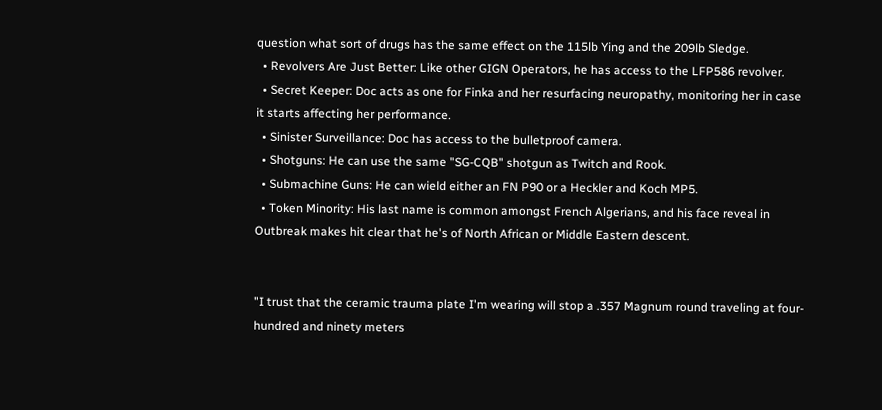question what sort of drugs has the same effect on the 115lb Ying and the 209lb Sledge.
  • Revolvers Are Just Better: Like other GIGN Operators, he has access to the LFP586 revolver.
  • Secret Keeper: Doc acts as one for Finka and her resurfacing neuropathy, monitoring her in case it starts affecting her performance.
  • Sinister Surveillance: Doc has access to the bulletproof camera.
  • Shotguns: He can use the same "SG-CQB" shotgun as Twitch and Rook.
  • Submachine Guns: He can wield either an FN P90 or a Heckler and Koch MP5.
  • Token Minority: His last name is common amongst French Algerians, and his face reveal in Outbreak makes hit clear that he's of North African or Middle Eastern descent.


"I trust that the ceramic trauma plate I'm wearing will stop a .357 Magnum round traveling at four-hundred and ninety meters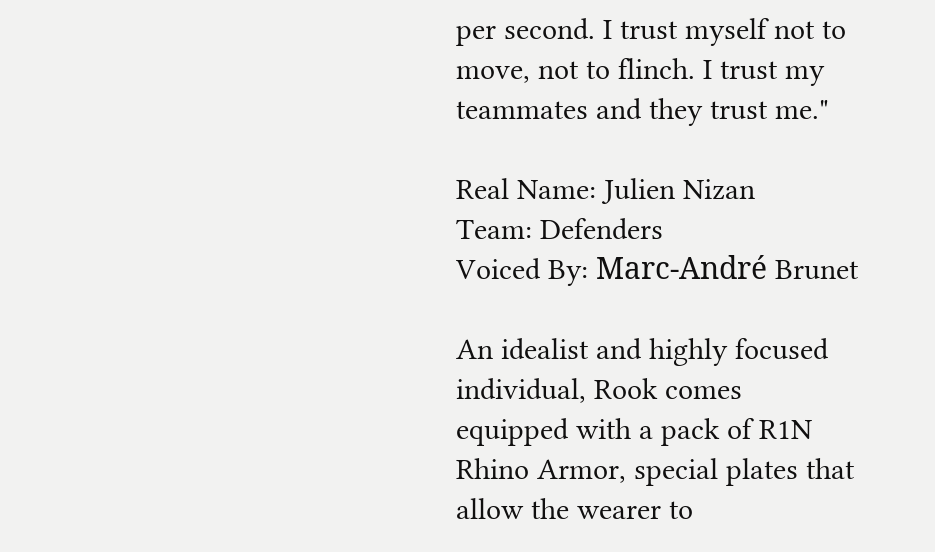per second. I trust myself not to move, not to flinch. I trust my teammates and they trust me."

Real Name: Julien Nizan
Team: Defenders
Voiced By: Marc-André Brunet

An idealist and highly focused individual, Rook comes equipped with a pack of R1N Rhino Armor, special plates that allow the wearer to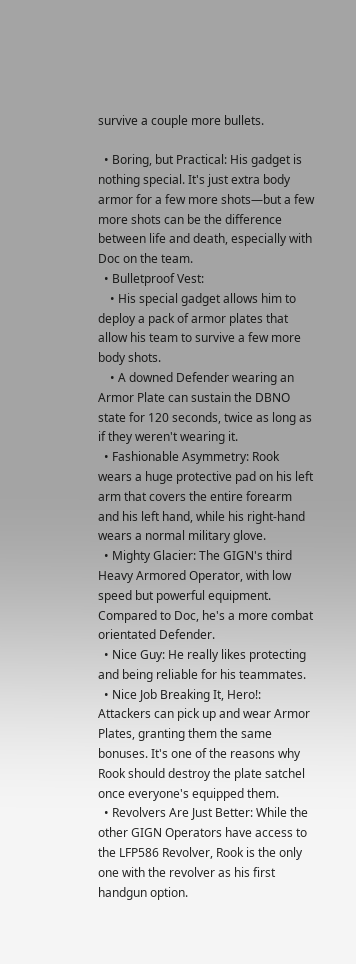survive a couple more bullets.

  • Boring, but Practical: His gadget is nothing special. It's just extra body armor for a few more shots—but a few more shots can be the difference between life and death, especially with Doc on the team.
  • Bulletproof Vest:
    • His special gadget allows him to deploy a pack of armor plates that allow his team to survive a few more body shots.
    • A downed Defender wearing an Armor Plate can sustain the DBNO state for 120 seconds, twice as long as if they weren't wearing it.
  • Fashionable Asymmetry: Rook wears a huge protective pad on his left arm that covers the entire forearm and his left hand, while his right-hand wears a normal military glove.
  • Mighty Glacier: The GIGN's third Heavy Armored Operator, with low speed but powerful equipment. Compared to Doc, he's a more combat orientated Defender.
  • Nice Guy: He really likes protecting and being reliable for his teammates.
  • Nice Job Breaking It, Hero!: Attackers can pick up and wear Armor Plates, granting them the same bonuses. It's one of the reasons why Rook should destroy the plate satchel once everyone's equipped them.
  • Revolvers Are Just Better: While the other GIGN Operators have access to the LFP586 Revolver, Rook is the only one with the revolver as his first handgun option.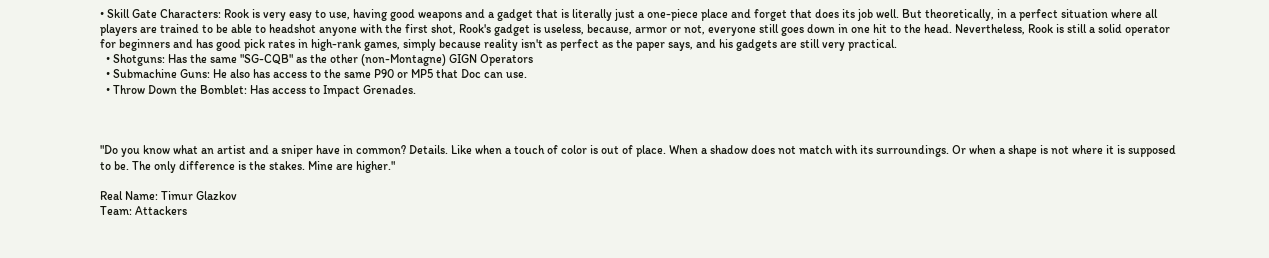• Skill Gate Characters: Rook is very easy to use, having good weapons and a gadget that is literally just a one-piece place and forget that does its job well. But theoretically, in a perfect situation where all players are trained to be able to headshot anyone with the first shot, Rook's gadget is useless, because, armor or not, everyone still goes down in one hit to the head. Nevertheless, Rook is still a solid operator for beginners and has good pick rates in high-rank games, simply because reality isn't as perfect as the paper says, and his gadgets are still very practical.
  • Shotguns: Has the same "SG-CQB" as the other (non-Montagne) GIGN Operators
  • Submachine Guns: He also has access to the same P90 or MP5 that Doc can use.
  • Throw Down the Bomblet: Has access to Impact Grenades.



"Do you know what an artist and a sniper have in common? Details. Like when a touch of color is out of place. When a shadow does not match with its surroundings. Or when a shape is not where it is supposed to be. The only difference is the stakes. Mine are higher."

Real Name: Timur Glazkov
Team: Attackers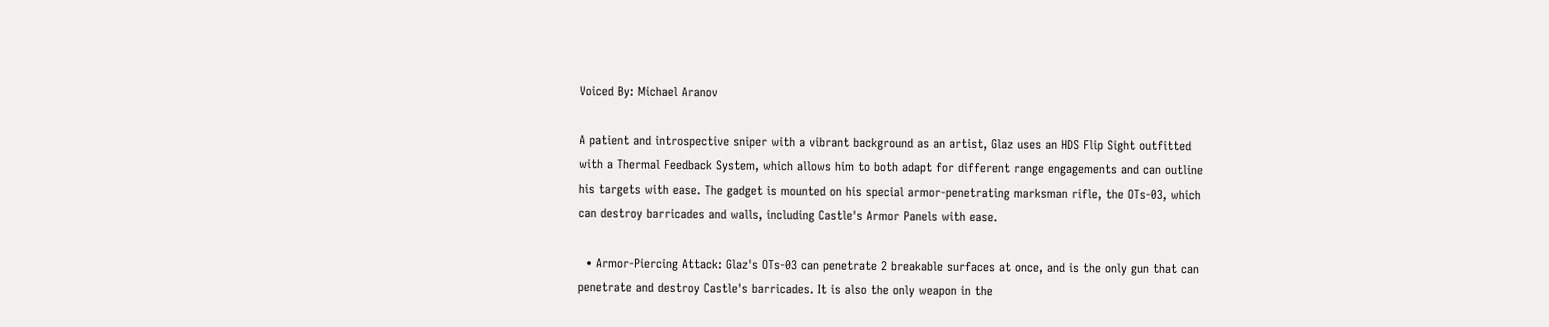Voiced By: Michael Aranov

A patient and introspective sniper with a vibrant background as an artist, Glaz uses an HDS Flip Sight outfitted with a Thermal Feedback System, which allows him to both adapt for different range engagements and can outline his targets with ease. The gadget is mounted on his special armor-penetrating marksman rifle, the OTs-03, which can destroy barricades and walls, including Castle's Armor Panels with ease.

  • Armor-Piercing Attack: Glaz's OTs-03 can penetrate 2 breakable surfaces at once, and is the only gun that can penetrate and destroy Castle's barricades. It is also the only weapon in the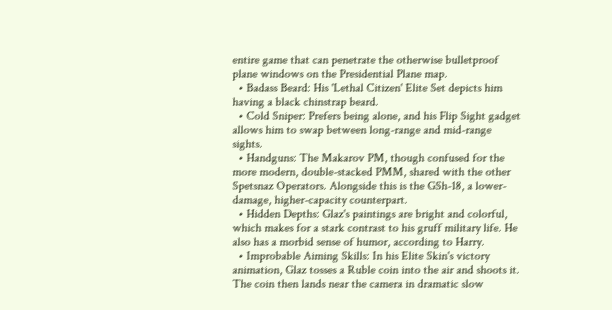entire game that can penetrate the otherwise bulletproof plane windows on the Presidential Plane map.
  • Badass Beard: His 'Lethal Citizen' Elite Set depicts him having a black chinstrap beard.
  • Cold Sniper: Prefers being alone, and his Flip Sight gadget allows him to swap between long-range and mid-range sights.
  • Handguns: The Makarov PM, though confused for the more modern, double-stacked PMM, shared with the other Spetsnaz Operators. Alongside this is the GSh-18, a lower-damage, higher-capacity counterpart.
  • Hidden Depths: Glaz's paintings are bright and colorful, which makes for a stark contrast to his gruff military life. He also has a morbid sense of humor, according to Harry.
  • Improbable Aiming Skills: In his Elite Skin's victory animation, Glaz tosses a Ruble coin into the air and shoots it. The coin then lands near the camera in dramatic slow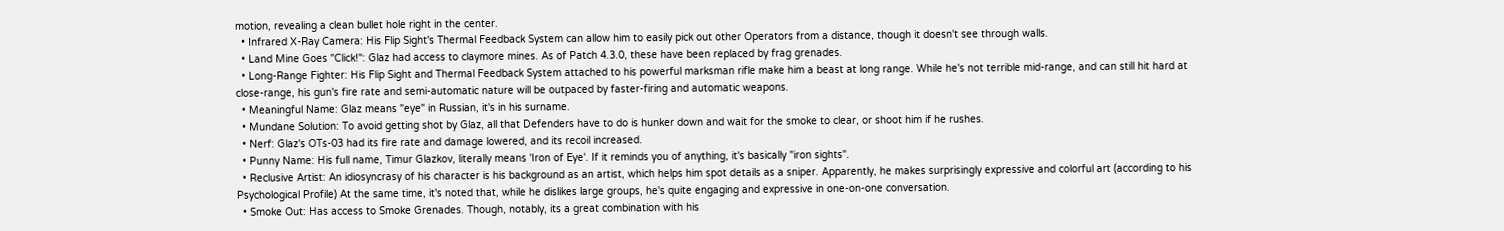motion, revealing a clean bullet hole right in the center.
  • Infrared X-Ray Camera: His Flip Sight's Thermal Feedback System can allow him to easily pick out other Operators from a distance, though it doesn't see through walls.
  • Land Mine Goes "Click!": Glaz had access to claymore mines. As of Patch 4.3.0, these have been replaced by frag grenades.
  • Long-Range Fighter: His Flip Sight and Thermal Feedback System attached to his powerful marksman rifle make him a beast at long range. While he's not terrible mid-range, and can still hit hard at close-range, his gun's fire rate and semi-automatic nature will be outpaced by faster-firing and automatic weapons.
  • Meaningful Name: Glaz means "eye" in Russian, it's in his surname.
  • Mundane Solution: To avoid getting shot by Glaz, all that Defenders have to do is hunker down and wait for the smoke to clear, or shoot him if he rushes.
  • Nerf: Glaz's OTs-03 had its fire rate and damage lowered, and its recoil increased.
  • Punny Name: His full name, Timur Glazkov, literally means 'Iron of Eye'. If it reminds you of anything, it's basically "iron sights".
  • Reclusive Artist: An idiosyncrasy of his character is his background as an artist, which helps him spot details as a sniper. Apparently, he makes surprisingly expressive and colorful art (according to his Psychological Profile) At the same time, it's noted that, while he dislikes large groups, he's quite engaging and expressive in one-on-one conversation.
  • Smoke Out: Has access to Smoke Grenades. Though, notably, its a great combination with his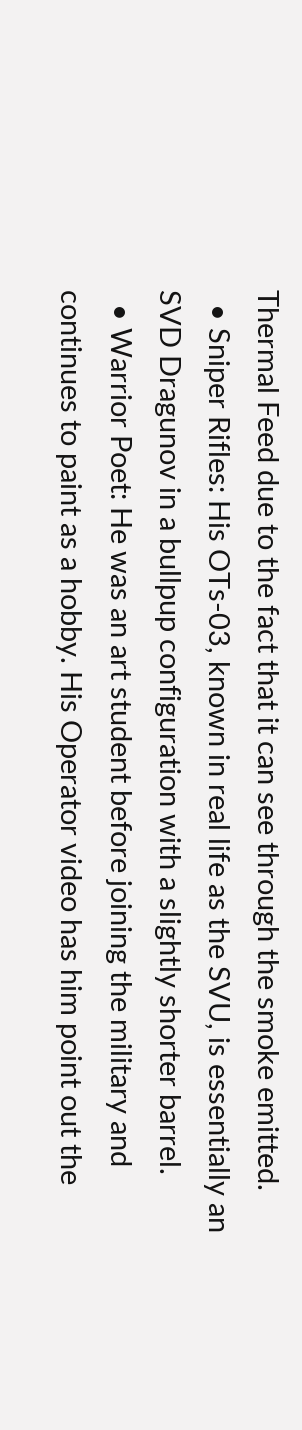Thermal Feed due to the fact that it can see through the smoke emitted.
  • Sniper Rifles: His OTs-03, known in real life as the SVU, is essentially an SVD Dragunov in a bullpup configuration with a slightly shorter barrel.
  • Warrior Poet: He was an art student before joining the military and continues to paint as a hobby. His Operator video has him point out the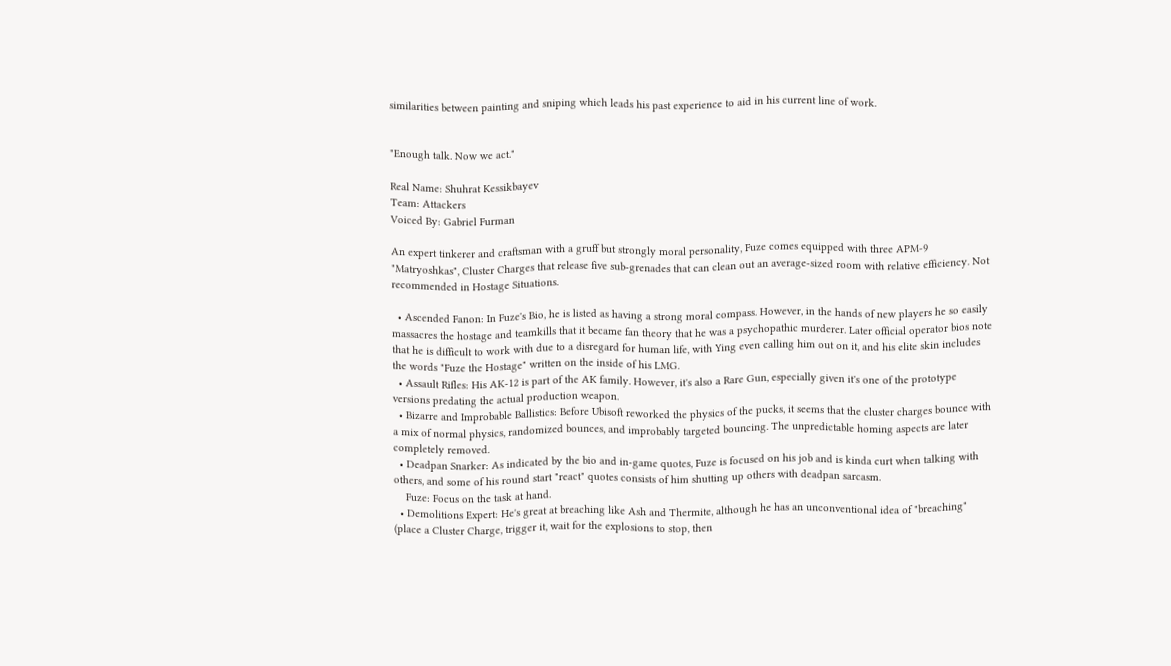similarities between painting and sniping which leads his past experience to aid in his current line of work.


"Enough talk. Now we act."

Real Name: Shuhrat Kessikbayev
Team: Attackers
Voiced By: Gabriel Furman

An expert tinkerer and craftsman with a gruff but strongly moral personality, Fuze comes equipped with three APM-9 "Matryoshkas", Cluster Charges that release five sub-grenades that can clean out an average-sized room with relative efficiency. Not recommended in Hostage Situations.

  • Ascended Fanon: In Fuze's Bio, he is listed as having a strong moral compass. However, in the hands of new players he so easily massacres the hostage and teamkills that it became fan theory that he was a psychopathic murderer. Later official operator bios note that he is difficult to work with due to a disregard for human life, with Ying even calling him out on it, and his elite skin includes the words "Fuze the Hostage" written on the inside of his LMG.
  • Assault Rifles: His AK-12 is part of the AK family. However, it's also a Rare Gun, especially given it's one of the prototype versions predating the actual production weapon.
  • Bizarre and Improbable Ballistics: Before Ubisoft reworked the physics of the pucks, it seems that the cluster charges bounce with a mix of normal physics, randomized bounces, and improbably targeted bouncing. The unpredictable homing aspects are later completely removed.
  • Deadpan Snarker: As indicated by the bio and in-game quotes, Fuze is focused on his job and is kinda curt when talking with others, and some of his round start "react" quotes consists of him shutting up others with deadpan sarcasm.
    Fuze: Focus on the task at hand.
  • Demolitions Expert: He's great at breaching like Ash and Thermite, although he has an unconventional idea of "breaching" (place a Cluster Charge, trigger it, wait for the explosions to stop, then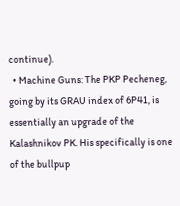continue).
  • Machine Guns: The PKP Pecheneg, going by its GRAU index of 6P41, is essentially an upgrade of the Kalashnikov PK. His specifically is one of the bullpup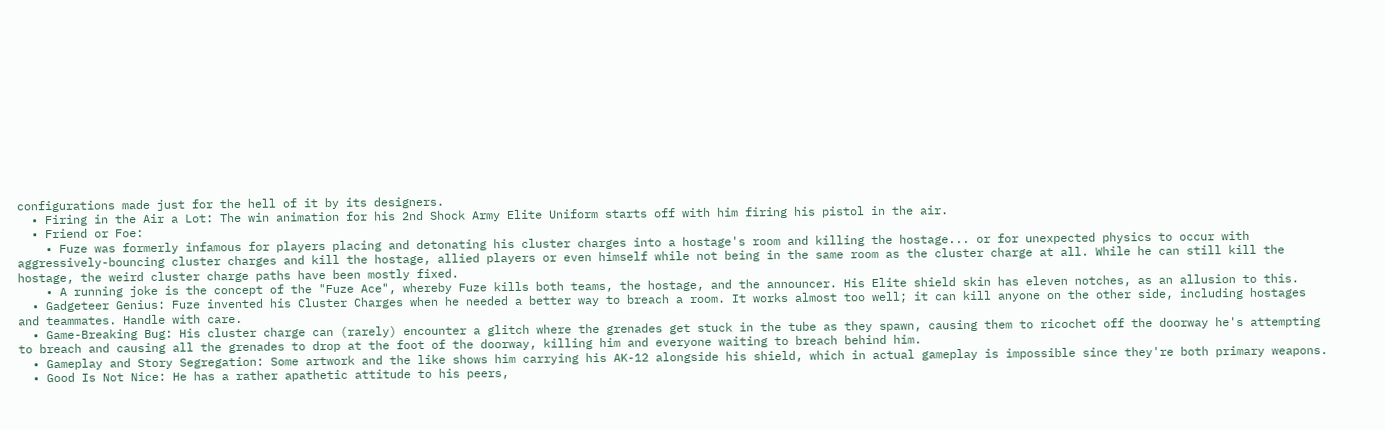configurations made just for the hell of it by its designers.
  • Firing in the Air a Lot: The win animation for his 2nd Shock Army Elite Uniform starts off with him firing his pistol in the air.
  • Friend or Foe:
    • Fuze was formerly infamous for players placing and detonating his cluster charges into a hostage's room and killing the hostage... or for unexpected physics to occur with aggressively-bouncing cluster charges and kill the hostage, allied players or even himself while not being in the same room as the cluster charge at all. While he can still kill the hostage, the weird cluster charge paths have been mostly fixed.
    • A running joke is the concept of the "Fuze Ace", whereby Fuze kills both teams, the hostage, and the announcer. His Elite shield skin has eleven notches, as an allusion to this.
  • Gadgeteer Genius: Fuze invented his Cluster Charges when he needed a better way to breach a room. It works almost too well; it can kill anyone on the other side, including hostages and teammates. Handle with care.
  • Game-Breaking Bug: His cluster charge can (rarely) encounter a glitch where the grenades get stuck in the tube as they spawn, causing them to ricochet off the doorway he's attempting to breach and causing all the grenades to drop at the foot of the doorway, killing him and everyone waiting to breach behind him.
  • Gameplay and Story Segregation: Some artwork and the like shows him carrying his AK-12 alongside his shield, which in actual gameplay is impossible since they're both primary weapons.
  • Good Is Not Nice: He has a rather apathetic attitude to his peers,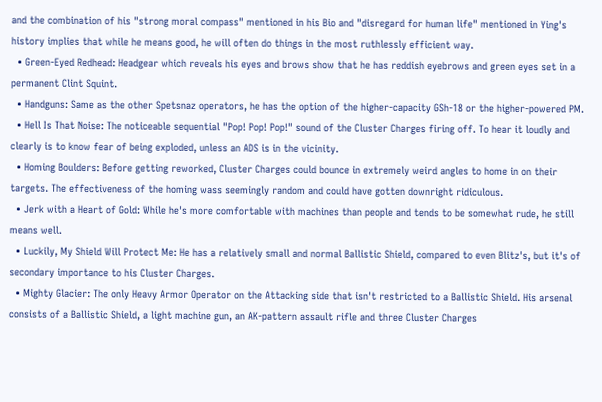and the combination of his "strong moral compass" mentioned in his Bio and "disregard for human life" mentioned in Ying's history implies that while he means good, he will often do things in the most ruthlessly efficient way.
  • Green-Eyed Redhead: Headgear which reveals his eyes and brows show that he has reddish eyebrows and green eyes set in a permanent Clint Squint.
  • Handguns: Same as the other Spetsnaz operators, he has the option of the higher-capacity GSh-18 or the higher-powered PM.
  • Hell Is That Noise: The noticeable sequential "Pop! Pop! Pop!" sound of the Cluster Charges firing off. To hear it loudly and clearly is to know fear of being exploded, unless an ADS is in the vicinity.
  • Homing Boulders: Before getting reworked, Cluster Charges could bounce in extremely weird angles to home in on their targets. The effectiveness of the homing wass seemingly random and could have gotten downright ridiculous.
  • Jerk with a Heart of Gold: While he's more comfortable with machines than people and tends to be somewhat rude, he still means well.
  • Luckily, My Shield Will Protect Me: He has a relatively small and normal Ballistic Shield, compared to even Blitz's, but it's of secondary importance to his Cluster Charges.
  • Mighty Glacier: The only Heavy Armor Operator on the Attacking side that isn't restricted to a Ballistic Shield. His arsenal consists of a Ballistic Shield, a light machine gun, an AK-pattern assault rifle and three Cluster Charges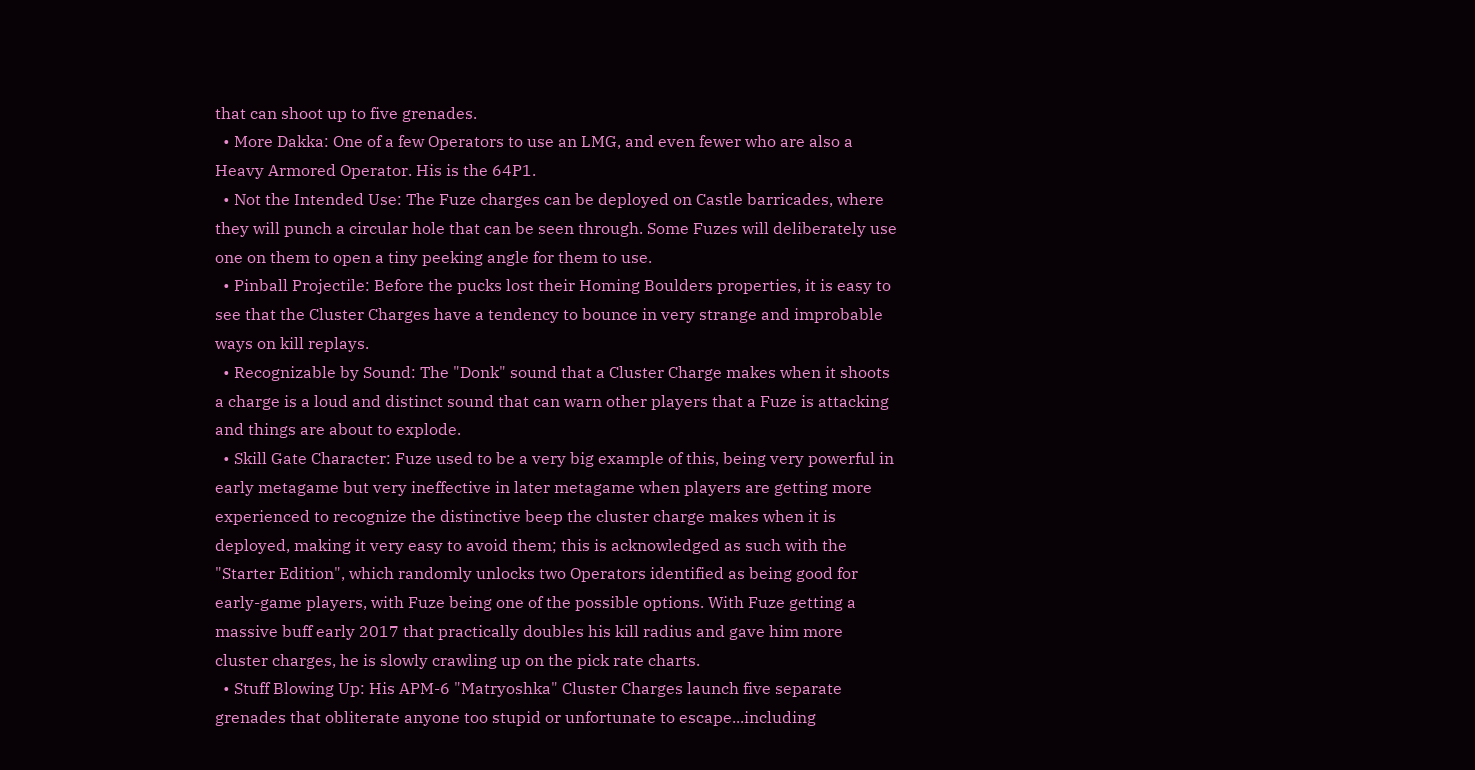that can shoot up to five grenades.
  • More Dakka: One of a few Operators to use an LMG, and even fewer who are also a Heavy Armored Operator. His is the 64P1.
  • Not the Intended Use: The Fuze charges can be deployed on Castle barricades, where they will punch a circular hole that can be seen through. Some Fuzes will deliberately use one on them to open a tiny peeking angle for them to use.
  • Pinball Projectile: Before the pucks lost their Homing Boulders properties, it is easy to see that the Cluster Charges have a tendency to bounce in very strange and improbable ways on kill replays.
  • Recognizable by Sound: The "Donk" sound that a Cluster Charge makes when it shoots a charge is a loud and distinct sound that can warn other players that a Fuze is attacking and things are about to explode.
  • Skill Gate Character: Fuze used to be a very big example of this, being very powerful in early metagame but very ineffective in later metagame when players are getting more experienced to recognize the distinctive beep the cluster charge makes when it is deployed, making it very easy to avoid them; this is acknowledged as such with the "Starter Edition", which randomly unlocks two Operators identified as being good for early-game players, with Fuze being one of the possible options. With Fuze getting a massive buff early 2017 that practically doubles his kill radius and gave him more cluster charges, he is slowly crawling up on the pick rate charts.
  • Stuff Blowing Up: His APM-6 "Matryoshka" Cluster Charges launch five separate grenades that obliterate anyone too stupid or unfortunate to escape...including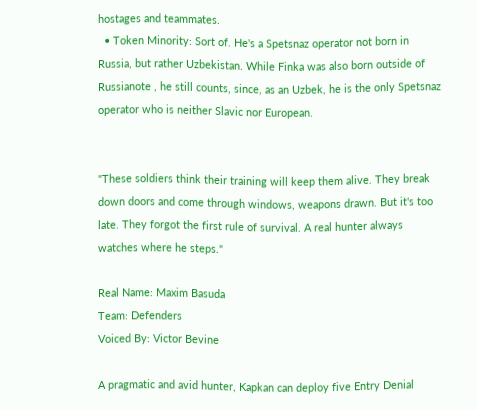hostages and teammates.
  • Token Minority: Sort of. He's a Spetsnaz operator not born in Russia, but rather Uzbekistan. While Finka was also born outside of Russianote , he still counts, since, as an Uzbek, he is the only Spetsnaz operator who is neither Slavic nor European.


"These soldiers think their training will keep them alive. They break down doors and come through windows, weapons drawn. But it's too late. They forgot the first rule of survival. A real hunter always watches where he steps."

Real Name: Maxim Basuda
Team: Defenders
Voiced By: Victor Bevine

A pragmatic and avid hunter, Kapkan can deploy five Entry Denial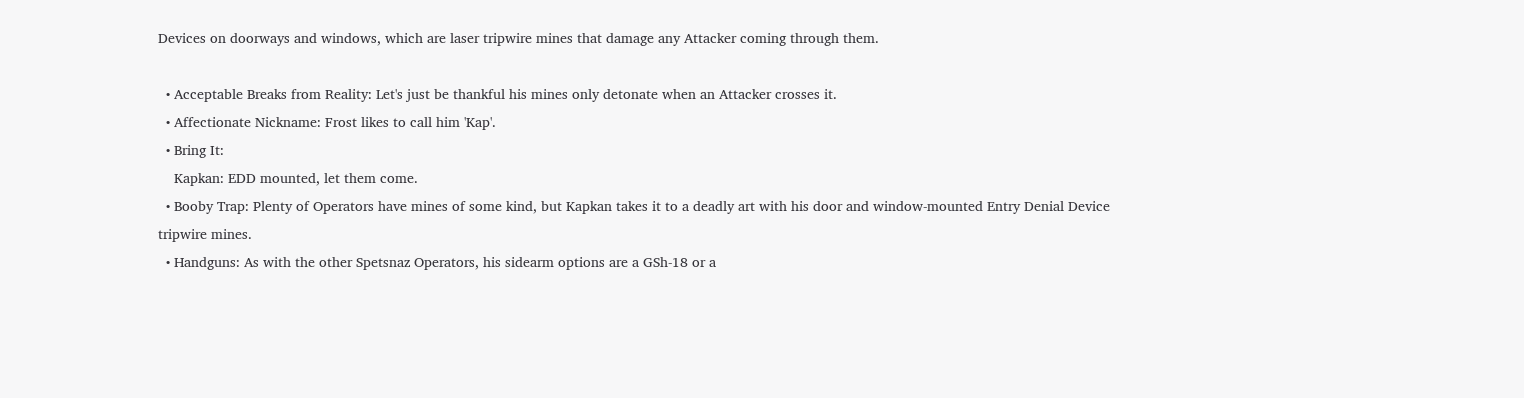Devices on doorways and windows, which are laser tripwire mines that damage any Attacker coming through them.

  • Acceptable Breaks from Reality: Let's just be thankful his mines only detonate when an Attacker crosses it.
  • Affectionate Nickname: Frost likes to call him 'Kap'.
  • Bring It:
    Kapkan: EDD mounted, let them come.
  • Booby Trap: Plenty of Operators have mines of some kind, but Kapkan takes it to a deadly art with his door and window-mounted Entry Denial Device tripwire mines.
  • Handguns: As with the other Spetsnaz Operators, his sidearm options are a GSh-18 or a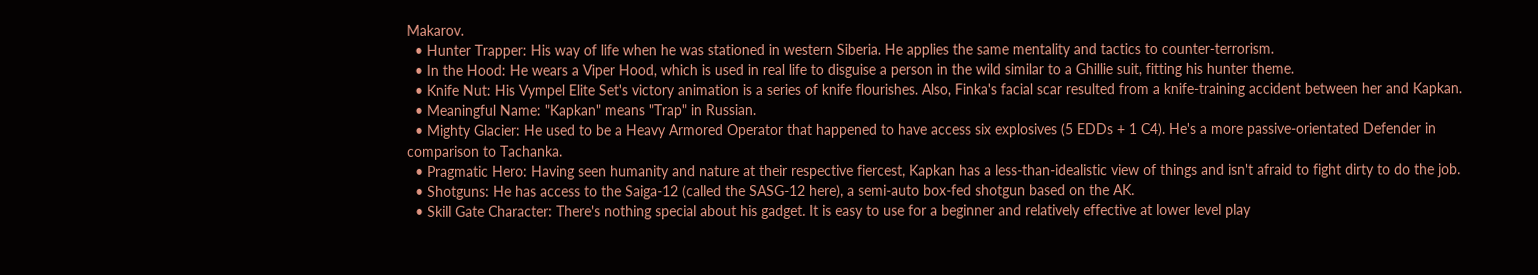Makarov.
  • Hunter Trapper: His way of life when he was stationed in western Siberia. He applies the same mentality and tactics to counter-terrorism.
  • In the Hood: He wears a Viper Hood, which is used in real life to disguise a person in the wild similar to a Ghillie suit, fitting his hunter theme.
  • Knife Nut: His Vympel Elite Set's victory animation is a series of knife flourishes. Also, Finka's facial scar resulted from a knife-training accident between her and Kapkan.
  • Meaningful Name: "Kapkan" means "Trap" in Russian.
  • Mighty Glacier: He used to be a Heavy Armored Operator that happened to have access six explosives (5 EDDs + 1 C4). He's a more passive-orientated Defender in comparison to Tachanka.
  • Pragmatic Hero: Having seen humanity and nature at their respective fiercest, Kapkan has a less-than-idealistic view of things and isn't afraid to fight dirty to do the job.
  • Shotguns: He has access to the Saiga-12 (called the SASG-12 here), a semi-auto box-fed shotgun based on the AK.
  • Skill Gate Character: There's nothing special about his gadget. It is easy to use for a beginner and relatively effective at lower level play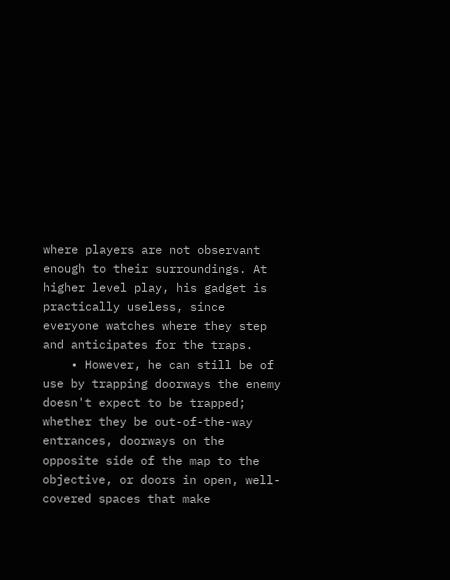where players are not observant enough to their surroundings. At higher level play, his gadget is practically useless, since everyone watches where they step and anticipates for the traps.
    • However, he can still be of use by trapping doorways the enemy doesn't expect to be trapped; whether they be out-of-the-way entrances, doorways on the opposite side of the map to the objective, or doors in open, well-covered spaces that make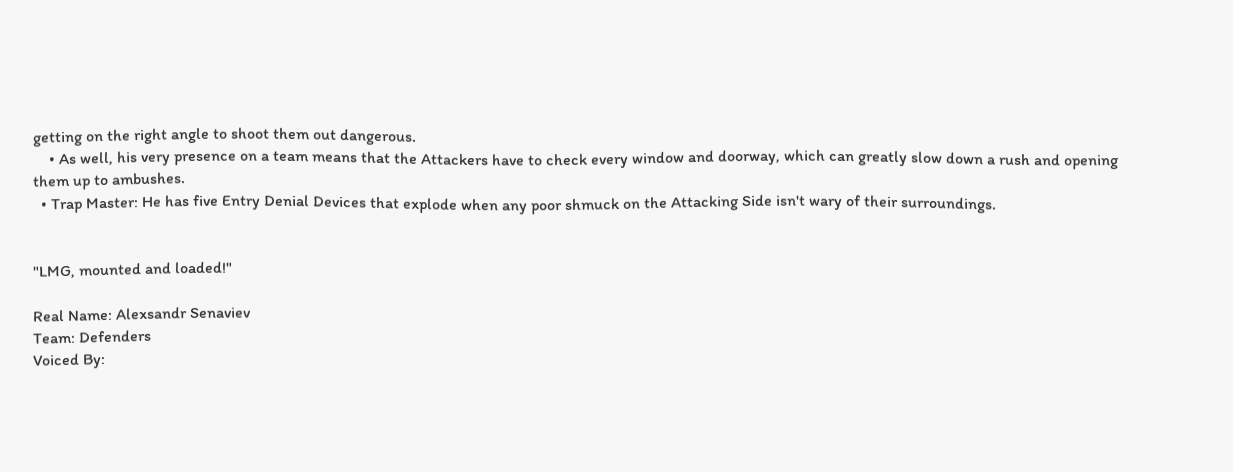getting on the right angle to shoot them out dangerous.
    • As well, his very presence on a team means that the Attackers have to check every window and doorway, which can greatly slow down a rush and opening them up to ambushes.
  • Trap Master: He has five Entry Denial Devices that explode when any poor shmuck on the Attacking Side isn't wary of their surroundings.


"LMG, mounted and loaded!"

Real Name: Alexsandr Senaviev
Team: Defenders
Voiced By: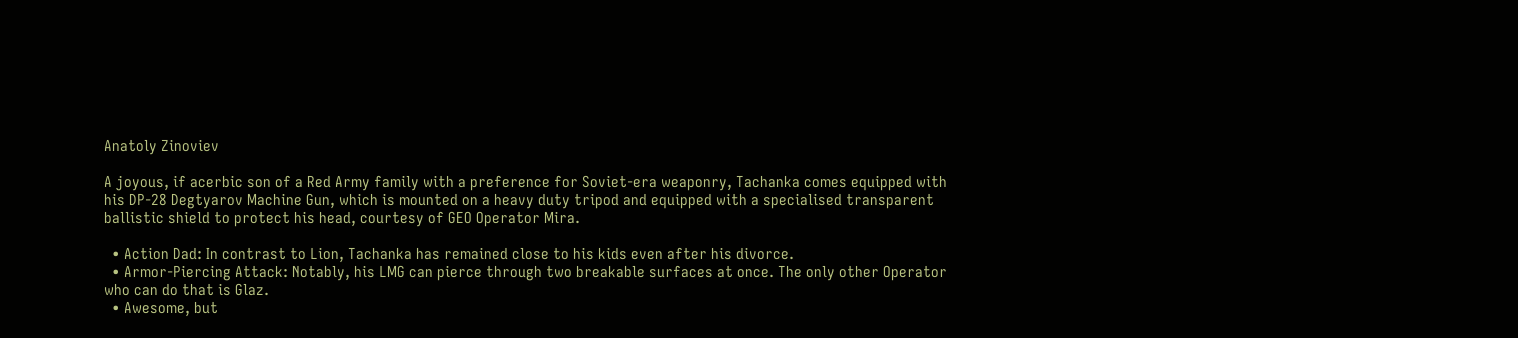Anatoly Zinoviev

A joyous, if acerbic son of a Red Army family with a preference for Soviet-era weaponry, Tachanka comes equipped with his DP-28 Degtyarov Machine Gun, which is mounted on a heavy duty tripod and equipped with a specialised transparent ballistic shield to protect his head, courtesy of GEO Operator Mira.

  • Action Dad: In contrast to Lion, Tachanka has remained close to his kids even after his divorce.
  • Armor-Piercing Attack: Notably, his LMG can pierce through two breakable surfaces at once. The only other Operator who can do that is Glaz.
  • Awesome, but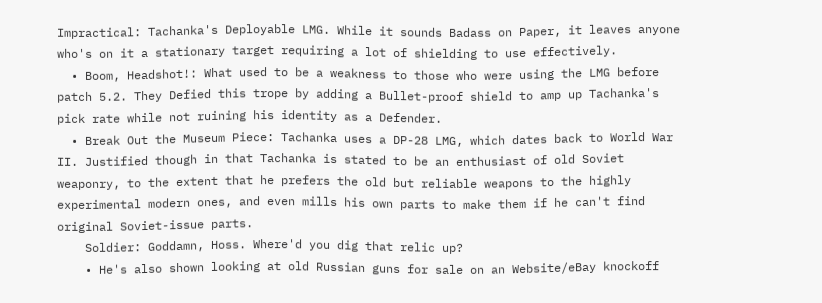Impractical: Tachanka's Deployable LMG. While it sounds Badass on Paper, it leaves anyone who's on it a stationary target requiring a lot of shielding to use effectively.
  • Boom, Headshot!: What used to be a weakness to those who were using the LMG before patch 5.2. They Defied this trope by adding a Bullet-proof shield to amp up Tachanka's pick rate while not ruining his identity as a Defender.
  • Break Out the Museum Piece: Tachanka uses a DP-28 LMG, which dates back to World War II. Justified though in that Tachanka is stated to be an enthusiast of old Soviet weaponry, to the extent that he prefers the old but reliable weapons to the highly experimental modern ones, and even mills his own parts to make them if he can't find original Soviet-issue parts.
    Soldier: Goddamn, Hoss. Where'd you dig that relic up?
    • He's also shown looking at old Russian guns for sale on an Website/eBay knockoff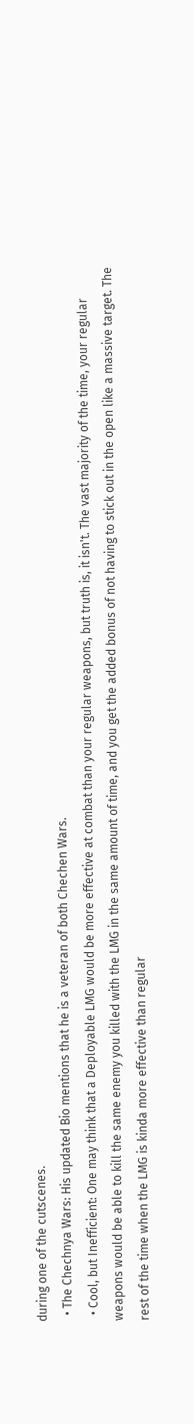during one of the cutscenes.
  • The Chechnya Wars: His updated Bio mentions that he is a veteran of both Chechen Wars.
  • Cool, but Inefficient: One may think that a Deployable LMG would be more effective at combat than your regular weapons, but truth is, it isn't. The vast majority of the time, your regular weapons would be able to kill the same enemy you killed with the LMG in the same amount of time, and you get the added bonus of not having to stick out in the open like a massive target. The rest of the time when the LMG is kinda more effective than regular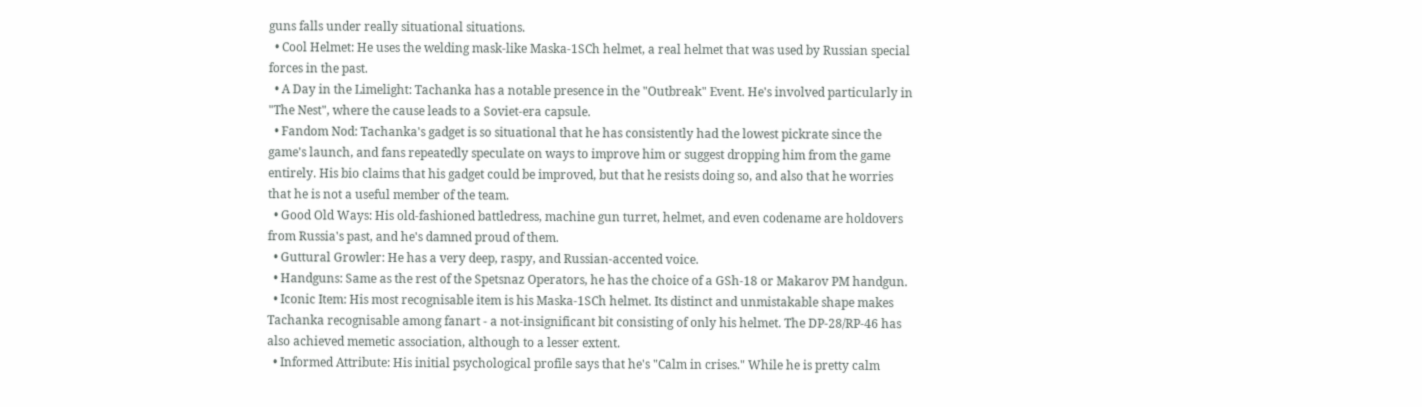guns falls under really situational situations.
  • Cool Helmet: He uses the welding mask-like Maska-1SCh helmet, a real helmet that was used by Russian special forces in the past.
  • A Day in the Limelight: Tachanka has a notable presence in the "Outbreak" Event. He's involved particularly in "The Nest", where the cause leads to a Soviet-era capsule.
  • Fandom Nod: Tachanka's gadget is so situational that he has consistently had the lowest pickrate since the game's launch, and fans repeatedly speculate on ways to improve him or suggest dropping him from the game entirely. His bio claims that his gadget could be improved, but that he resists doing so, and also that he worries that he is not a useful member of the team.
  • Good Old Ways: His old-fashioned battledress, machine gun turret, helmet, and even codename are holdovers from Russia's past, and he's damned proud of them.
  • Guttural Growler: He has a very deep, raspy, and Russian-accented voice.
  • Handguns: Same as the rest of the Spetsnaz Operators, he has the choice of a GSh-18 or Makarov PM handgun.
  • Iconic Item: His most recognisable item is his Maska-1SCh helmet. Its distinct and unmistakable shape makes Tachanka recognisable among fanart - a not-insignificant bit consisting of only his helmet. The DP-28/RP-46 has also achieved memetic association, although to a lesser extent.
  • Informed Attribute: His initial psychological profile says that he's "Calm in crises." While he is pretty calm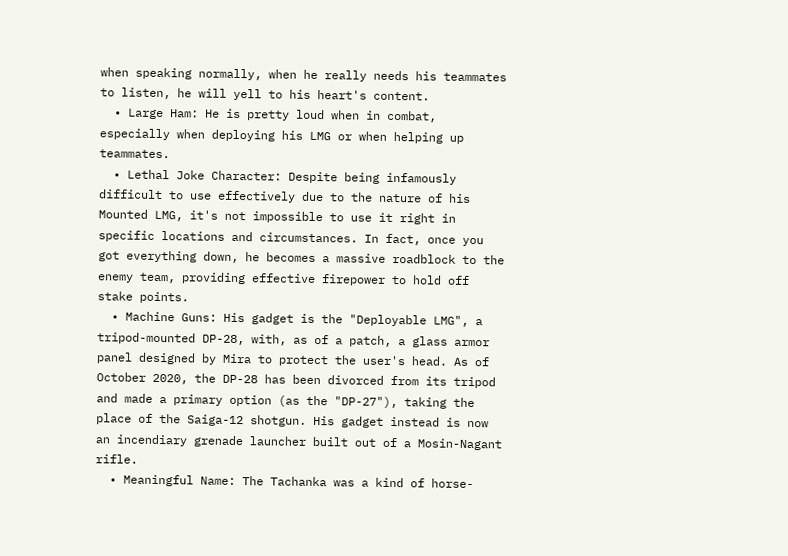when speaking normally, when he really needs his teammates to listen, he will yell to his heart's content.
  • Large Ham: He is pretty loud when in combat, especially when deploying his LMG or when helping up teammates.
  • Lethal Joke Character: Despite being infamously difficult to use effectively due to the nature of his Mounted LMG, it's not impossible to use it right in specific locations and circumstances. In fact, once you got everything down, he becomes a massive roadblock to the enemy team, providing effective firepower to hold off stake points.
  • Machine Guns: His gadget is the "Deployable LMG", a tripod-mounted DP-28, with, as of a patch, a glass armor panel designed by Mira to protect the user's head. As of October 2020, the DP-28 has been divorced from its tripod and made a primary option (as the "DP-27"), taking the place of the Saiga-12 shotgun. His gadget instead is now an incendiary grenade launcher built out of a Mosin-Nagant rifle.
  • Meaningful Name: The Tachanka was a kind of horse-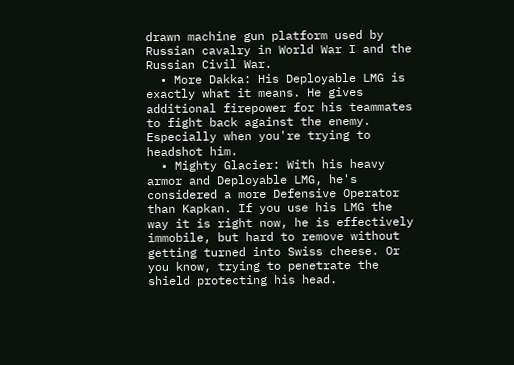drawn machine gun platform used by Russian cavalry in World War I and the Russian Civil War.
  • More Dakka: His Deployable LMG is exactly what it means. He gives additional firepower for his teammates to fight back against the enemy. Especially when you're trying to headshot him.
  • Mighty Glacier: With his heavy armor and Deployable LMG, he's considered a more Defensive Operator than Kapkan. If you use his LMG the way it is right now, he is effectively immobile, but hard to remove without getting turned into Swiss cheese. Or you know, trying to penetrate the shield protecting his head.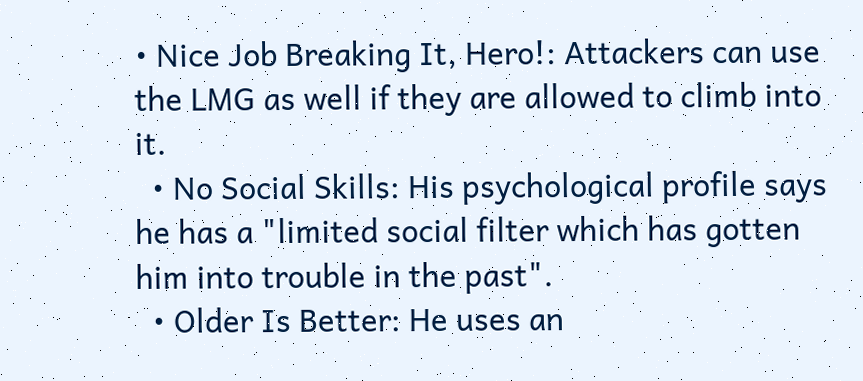• Nice Job Breaking It, Hero!: Attackers can use the LMG as well if they are allowed to climb into it.
  • No Social Skills: His psychological profile says he has a "limited social filter which has gotten him into trouble in the past".
  • Older Is Better: He uses an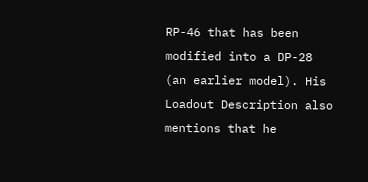RP-46 that has been modified into a DP-28 (an earlier model). His Loadout Description also mentions that he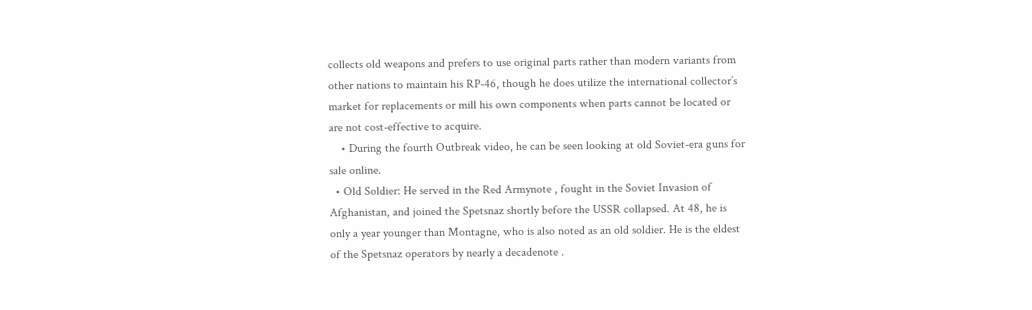collects old weapons and prefers to use original parts rather than modern variants from other nations to maintain his RP-46, though he does utilize the international collector’s market for replacements or mill his own components when parts cannot be located or are not cost-effective to acquire.
    • During the fourth Outbreak video, he can be seen looking at old Soviet-era guns for sale online.
  • Old Soldier: He served in the Red Armynote , fought in the Soviet Invasion of Afghanistan, and joined the Spetsnaz shortly before the USSR collapsed. At 48, he is only a year younger than Montagne, who is also noted as an old soldier. He is the eldest of the Spetsnaz operators by nearly a decadenote .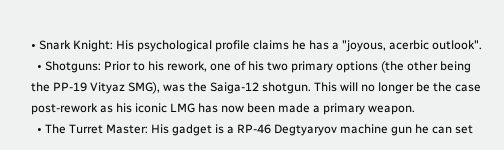• Snark Knight: His psychological profile claims he has a "joyous, acerbic outlook".
  • Shotguns: Prior to his rework, one of his two primary options (the other being the PP-19 Vityaz SMG), was the Saiga-12 shotgun. This will no longer be the case post-rework as his iconic LMG has now been made a primary weapon.
  • The Turret Master: His gadget is a RP-46 Degtyaryov machine gun he can set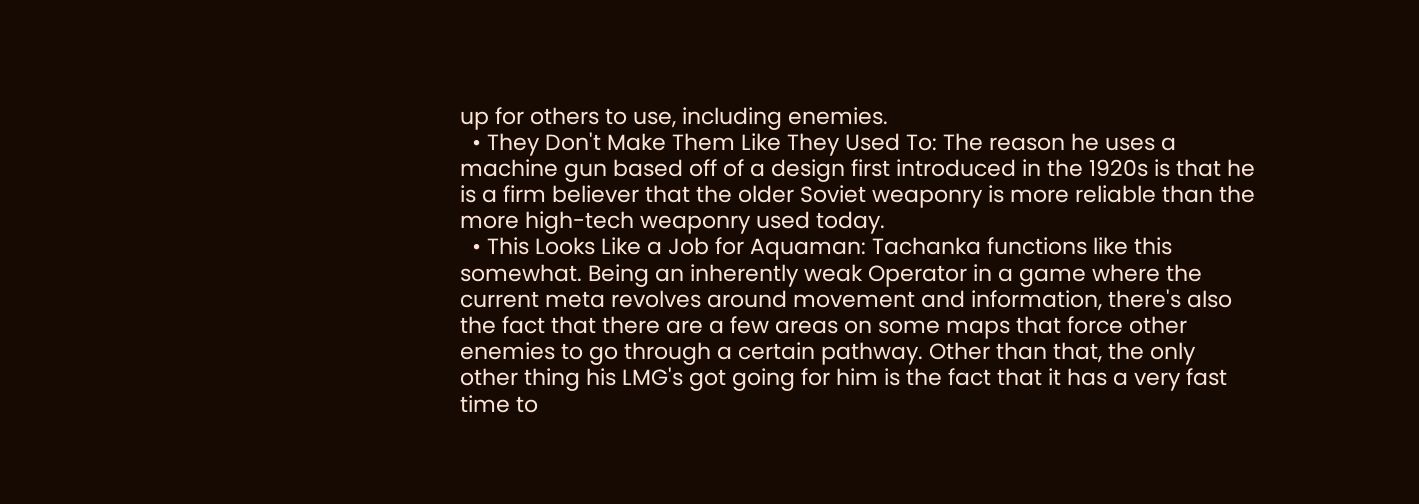up for others to use, including enemies.
  • They Don't Make Them Like They Used To: The reason he uses a machine gun based off of a design first introduced in the 1920s is that he is a firm believer that the older Soviet weaponry is more reliable than the more high-tech weaponry used today.
  • This Looks Like a Job for Aquaman: Tachanka functions like this somewhat. Being an inherently weak Operator in a game where the current meta revolves around movement and information, there's also the fact that there are a few areas on some maps that force other enemies to go through a certain pathway. Other than that, the only other thing his LMG's got going for him is the fact that it has a very fast time to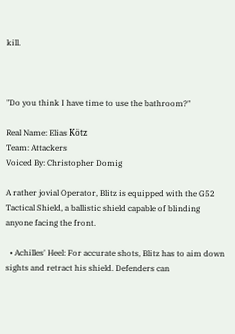kill.



"Do you think I have time to use the bathroom?"

Real Name: Elias Kötz
Team: Attackers
Voiced By: Christopher Domig

A rather jovial Operator, Blitz is equipped with the G52 Tactical Shield, a ballistic shield capable of blinding anyone facing the front.

  • Achilles' Heel: For accurate shots, Blitz has to aim down sights and retract his shield. Defenders can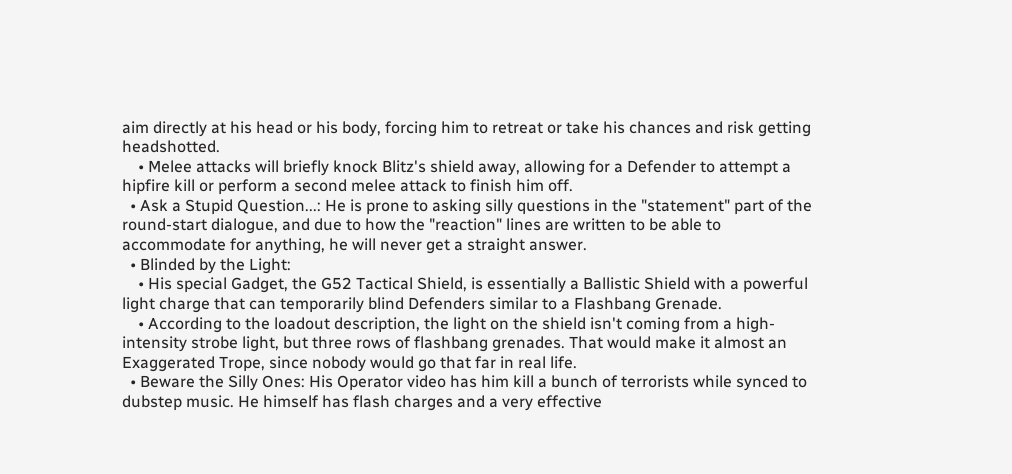aim directly at his head or his body, forcing him to retreat or take his chances and risk getting headshotted.
    • Melee attacks will briefly knock Blitz's shield away, allowing for a Defender to attempt a hipfire kill or perform a second melee attack to finish him off.
  • Ask a Stupid Question...: He is prone to asking silly questions in the "statement" part of the round-start dialogue, and due to how the "reaction" lines are written to be able to accommodate for anything, he will never get a straight answer.
  • Blinded by the Light:
    • His special Gadget, the G52 Tactical Shield, is essentially a Ballistic Shield with a powerful light charge that can temporarily blind Defenders similar to a Flashbang Grenade.
    • According to the loadout description, the light on the shield isn't coming from a high-intensity strobe light, but three rows of flashbang grenades. That would make it almost an Exaggerated Trope, since nobody would go that far in real life.
  • Beware the Silly Ones: His Operator video has him kill a bunch of terrorists while synced to dubstep music. He himself has flash charges and a very effective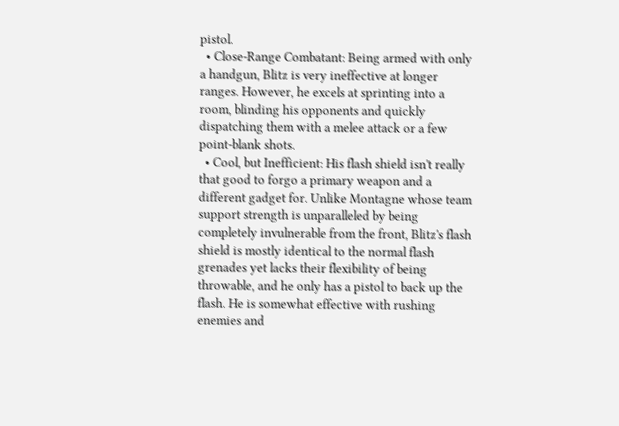pistol.
  • Close-Range Combatant: Being armed with only a handgun, Blitz is very ineffective at longer ranges. However, he excels at sprinting into a room, blinding his opponents and quickly dispatching them with a melee attack or a few point-blank shots.
  • Cool, but Inefficient: His flash shield isn't really that good to forgo a primary weapon and a different gadget for. Unlike Montagne whose team support strength is unparalleled by being completely invulnerable from the front, Blitz's flash shield is mostly identical to the normal flash grenades yet lacks their flexibility of being throwable, and he only has a pistol to back up the flash. He is somewhat effective with rushing enemies and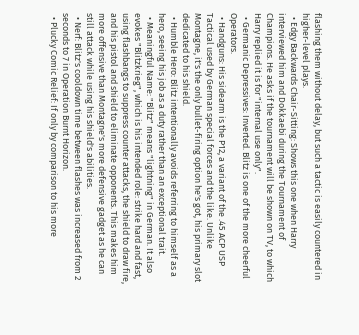flashing them without delay, but such a tactic is easily countered in higher-level plays.
  • Edgy Backwards Chair-Sitting: Shows this one when Harry interviewed him and Dokkaebi during the Tournament of Champions. He asks if the tournament will be shown on TV, to which Harry replied it is for "internal use only".
  • Germanic Depressives: Inverted. Blitz is one of the more cheerful Operators.
  • Handguns: His sidearm is the P12, a variant of the .45 ACP USP Tactical used by German special forces and the like. Unlike Montagne, it's the only bullet-firing option he's got, his primary slot dedicated to his shield.
  • Humble Hero: Blitz intentionally avoids referring to himself as a hero, seeing his job as a duty rather than an exceptional trait.
  • Meaningful Name: "Blitz" means "lightning" in German. It also evokes "Blitzkrieg", which is his intended role: strike hard and fast, using flashbangs to suppress counter attacks, the shield to draw fire, and his pistol and shield to eliminate opponents. This makes him more offensive than Montagne's more defensive gadget as he can still attack while using his shield's abilities.
  • Nerf: Blitz's cooldown time between flashes was increased from 2 seconds to 7 in Operation Burnt Horizon.
  • Plucky Comic Relief: If only by comparison to his more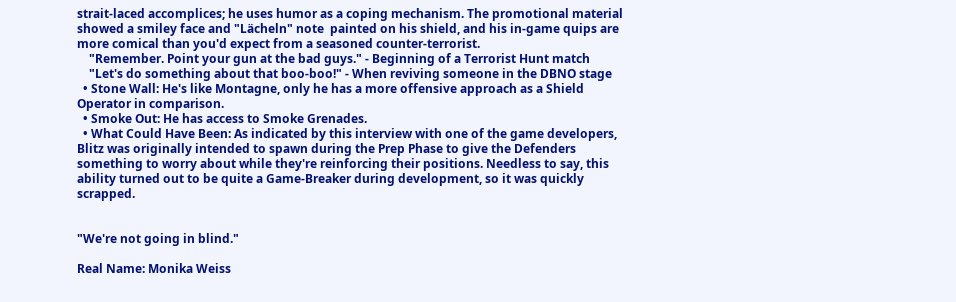strait-laced accomplices; he uses humor as a coping mechanism. The promotional material showed a smiley face and "Lächeln" note  painted on his shield, and his in-game quips are more comical than you'd expect from a seasoned counter-terrorist.
    "Remember. Point your gun at the bad guys." - Beginning of a Terrorist Hunt match
    "Let's do something about that boo-boo!" - When reviving someone in the DBNO stage
  • Stone Wall: He's like Montagne, only he has a more offensive approach as a Shield Operator in comparison.
  • Smoke Out: He has access to Smoke Grenades.
  • What Could Have Been: As indicated by this interview with one of the game developers, Blitz was originally intended to spawn during the Prep Phase to give the Defenders something to worry about while they're reinforcing their positions. Needless to say, this ability turned out to be quite a Game-Breaker during development, so it was quickly scrapped.


"We're not going in blind."

Real Name: Monika Weiss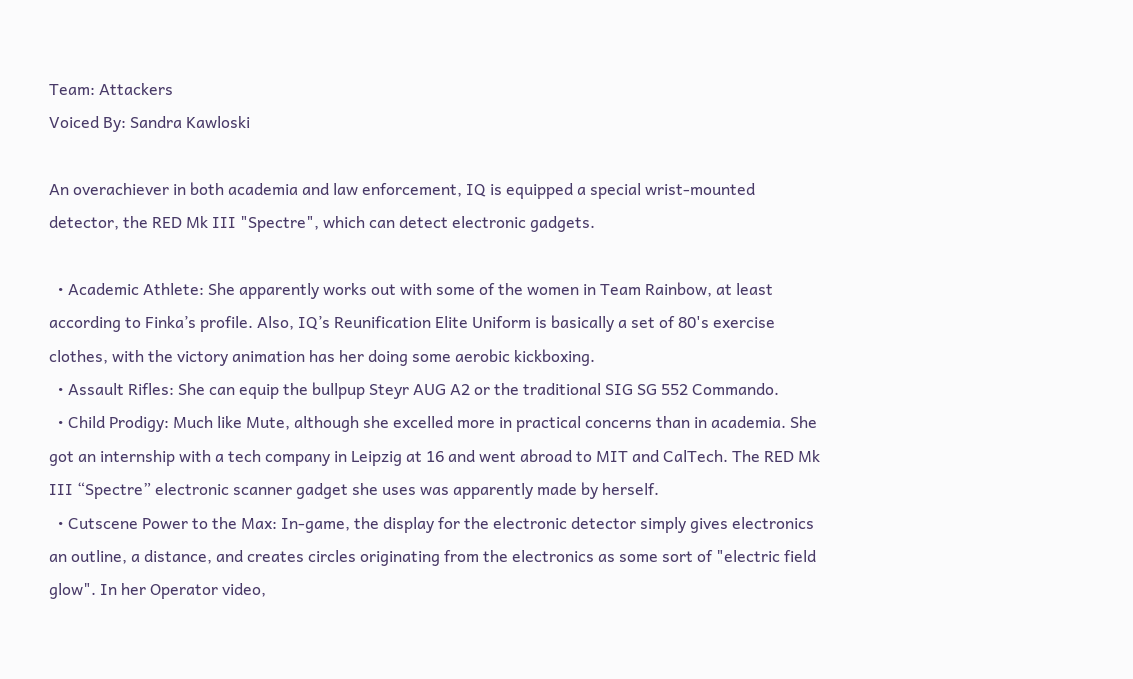Team: Attackers
Voiced By: Sandra Kawloski

An overachiever in both academia and law enforcement, IQ is equipped a special wrist-mounted detector, the RED Mk III "Spectre", which can detect electronic gadgets.

  • Academic Athlete: She apparently works out with some of the women in Team Rainbow, at least according to Finka’s profile. Also, IQ’s Reunification Elite Uniform is basically a set of 80's exercise clothes, with the victory animation has her doing some aerobic kickboxing.
  • Assault Rifles: She can equip the bullpup Steyr AUG A2 or the traditional SIG SG 552 Commando.
  • Child Prodigy: Much like Mute, although she excelled more in practical concerns than in academia. She got an internship with a tech company in Leipzig at 16 and went abroad to MIT and CalTech. The RED Mk III “Spectre” electronic scanner gadget she uses was apparently made by herself.
  • Cutscene Power to the Max: In-game, the display for the electronic detector simply gives electronics an outline, a distance, and creates circles originating from the electronics as some sort of "electric field glow". In her Operator video,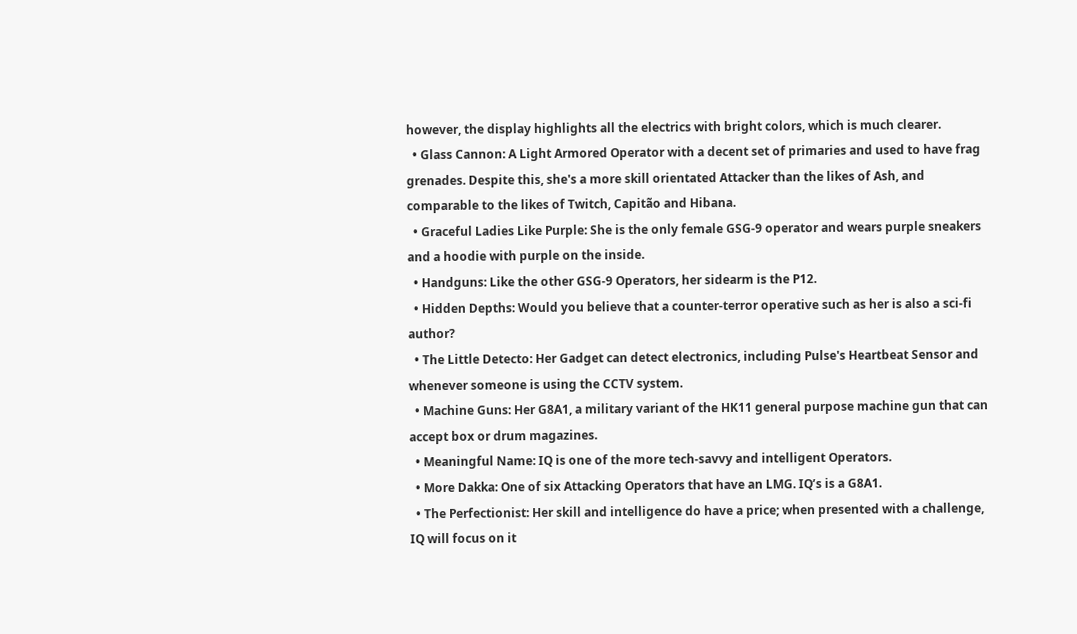however, the display highlights all the electrics with bright colors, which is much clearer.
  • Glass Cannon: A Light Armored Operator with a decent set of primaries and used to have frag grenades. Despite this, she's a more skill orientated Attacker than the likes of Ash, and comparable to the likes of Twitch, Capitão and Hibana.
  • Graceful Ladies Like Purple: She is the only female GSG-9 operator and wears purple sneakers and a hoodie with purple on the inside.
  • Handguns: Like the other GSG-9 Operators, her sidearm is the P12.
  • Hidden Depths: Would you believe that a counter-terror operative such as her is also a sci-fi author?
  • The Little Detecto: Her Gadget can detect electronics, including Pulse's Heartbeat Sensor and whenever someone is using the CCTV system.
  • Machine Guns: Her G8A1, a military variant of the HK11 general purpose machine gun that can accept box or drum magazines.
  • Meaningful Name: IQ is one of the more tech-savvy and intelligent Operators.
  • More Dakka: One of six Attacking Operators that have an LMG. IQ’s is a G8A1.
  • The Perfectionist: Her skill and intelligence do have a price; when presented with a challenge, IQ will focus on it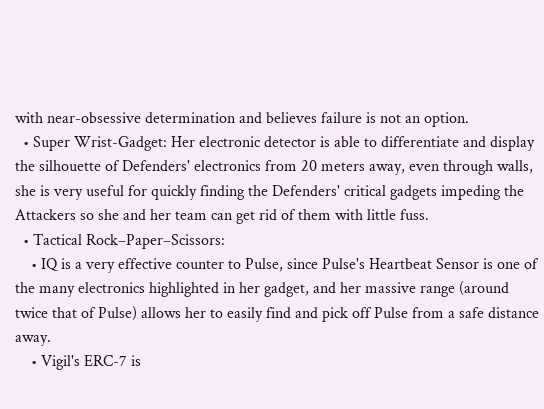with near-obsessive determination and believes failure is not an option.
  • Super Wrist-Gadget: Her electronic detector is able to differentiate and display the silhouette of Defenders' electronics from 20 meters away, even through walls, she is very useful for quickly finding the Defenders' critical gadgets impeding the Attackers so she and her team can get rid of them with little fuss.
  • Tactical Rock–Paper–Scissors:
    • IQ is a very effective counter to Pulse, since Pulse's Heartbeat Sensor is one of the many electronics highlighted in her gadget, and her massive range (around twice that of Pulse) allows her to easily find and pick off Pulse from a safe distance away.
    • Vigil's ERC-7 is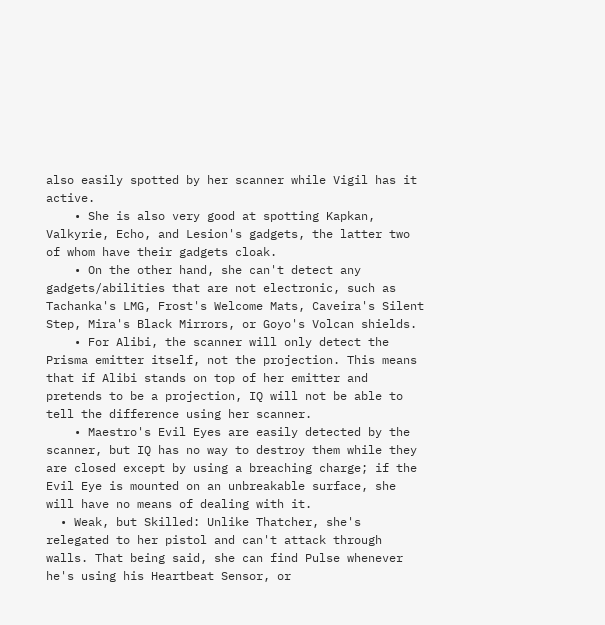also easily spotted by her scanner while Vigil has it active.
    • She is also very good at spotting Kapkan, Valkyrie, Echo, and Lesion's gadgets, the latter two of whom have their gadgets cloak.
    • On the other hand, she can't detect any gadgets/abilities that are not electronic, such as Tachanka's LMG, Frost's Welcome Mats, Caveira's Silent Step, Mira's Black Mirrors, or Goyo's Volcan shields.
    • For Alibi, the scanner will only detect the Prisma emitter itself, not the projection. This means that if Alibi stands on top of her emitter and pretends to be a projection, IQ will not be able to tell the difference using her scanner.
    • Maestro's Evil Eyes are easily detected by the scanner, but IQ has no way to destroy them while they are closed except by using a breaching charge; if the Evil Eye is mounted on an unbreakable surface, she will have no means of dealing with it.
  • Weak, but Skilled: Unlike Thatcher, she's relegated to her pistol and can't attack through walls. That being said, she can find Pulse whenever he's using his Heartbeat Sensor, or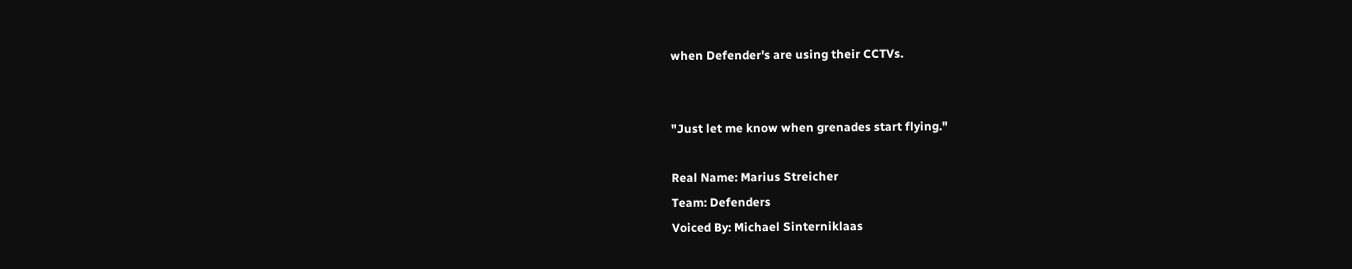when Defender's are using their CCTVs.


"Just let me know when grenades start flying."

Real Name: Marius Streicher
Team: Defenders
Voiced By: Michael Sinterniklaas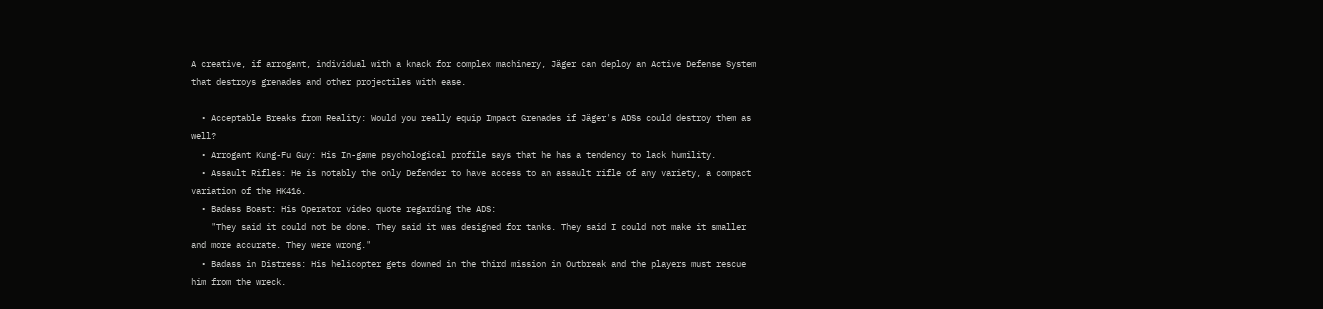A creative, if arrogant, individual with a knack for complex machinery, Jäger can deploy an Active Defense System that destroys grenades and other projectiles with ease.

  • Acceptable Breaks from Reality: Would you really equip Impact Grenades if Jäger's ADSs could destroy them as well?
  • Arrogant Kung-Fu Guy: His In-game psychological profile says that he has a tendency to lack humility.
  • Assault Rifles: He is notably the only Defender to have access to an assault rifle of any variety, a compact variation of the HK416.
  • Badass Boast: His Operator video quote regarding the ADS:
    "They said it could not be done. They said it was designed for tanks. They said I could not make it smaller and more accurate. They were wrong."
  • Badass in Distress: His helicopter gets downed in the third mission in Outbreak and the players must rescue him from the wreck.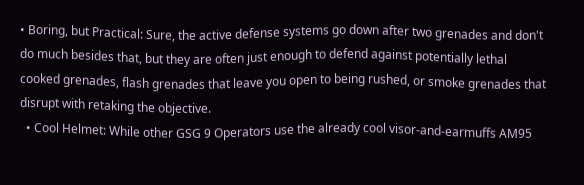• Boring, but Practical: Sure, the active defense systems go down after two grenades and don't do much besides that, but they are often just enough to defend against potentially lethal cooked grenades, flash grenades that leave you open to being rushed, or smoke grenades that disrupt with retaking the objective.
  • Cool Helmet: While other GSG 9 Operators use the already cool visor-and-earmuffs AM95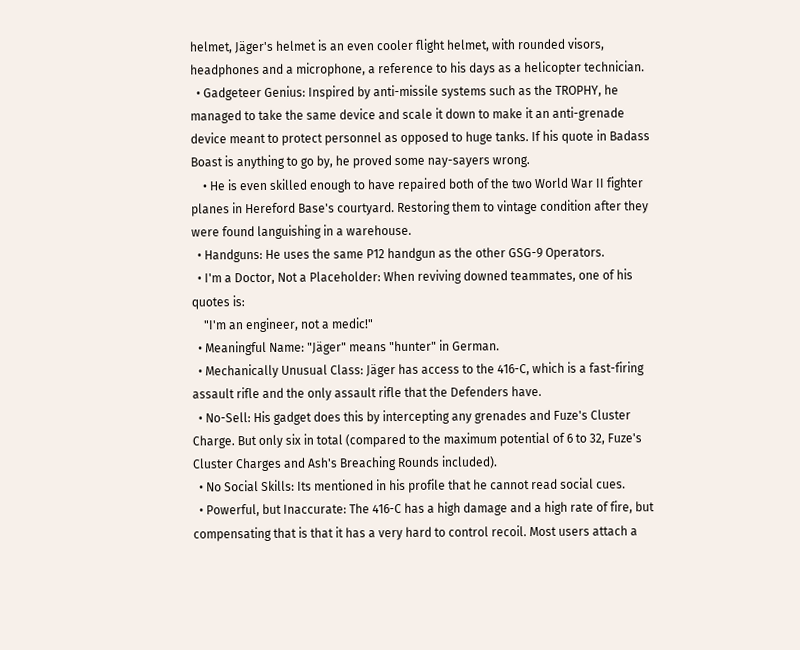helmet, Jäger's helmet is an even cooler flight helmet, with rounded visors, headphones and a microphone, a reference to his days as a helicopter technician.
  • Gadgeteer Genius: Inspired by anti-missile systems such as the TROPHY, he managed to take the same device and scale it down to make it an anti-grenade device meant to protect personnel as opposed to huge tanks. If his quote in Badass Boast is anything to go by, he proved some nay-sayers wrong.
    • He is even skilled enough to have repaired both of the two World War II fighter planes in Hereford Base's courtyard. Restoring them to vintage condition after they were found languishing in a warehouse.
  • Handguns: He uses the same P12 handgun as the other GSG-9 Operators.
  • I'm a Doctor, Not a Placeholder: When reviving downed teammates, one of his quotes is:
    "I'm an engineer, not a medic!"
  • Meaningful Name: "Jäger" means "hunter" in German.
  • Mechanically Unusual Class: Jäger has access to the 416-C, which is a fast-firing assault rifle and the only assault rifle that the Defenders have.
  • No-Sell: His gadget does this by intercepting any grenades and Fuze's Cluster Charge. But only six in total (compared to the maximum potential of 6 to 32, Fuze's Cluster Charges and Ash's Breaching Rounds included).
  • No Social Skills: Its mentioned in his profile that he cannot read social cues.
  • Powerful, but Inaccurate: The 416-C has a high damage and a high rate of fire, but compensating that is that it has a very hard to control recoil. Most users attach a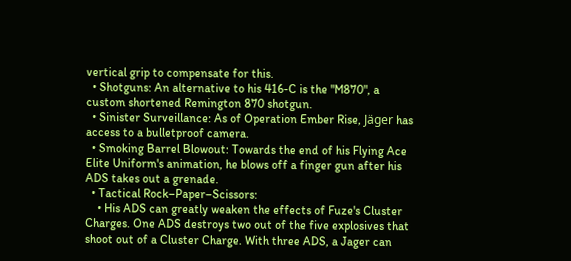vertical grip to compensate for this.
  • Shotguns: An alternative to his 416-C is the "M870", a custom shortened Remington 870 shotgun.
  • Sinister Surveillance: As of Operation Ember Rise, Jäger has access to a bulletproof camera.
  • Smoking Barrel Blowout: Towards the end of his Flying Ace Elite Uniform's animation, he blows off a finger gun after his ADS takes out a grenade.
  • Tactical Rock–Paper–Scissors:
    • His ADS can greatly weaken the effects of Fuze's Cluster Charges. One ADS destroys two out of the five explosives that shoot out of a Cluster Charge. With three ADS, a Jager can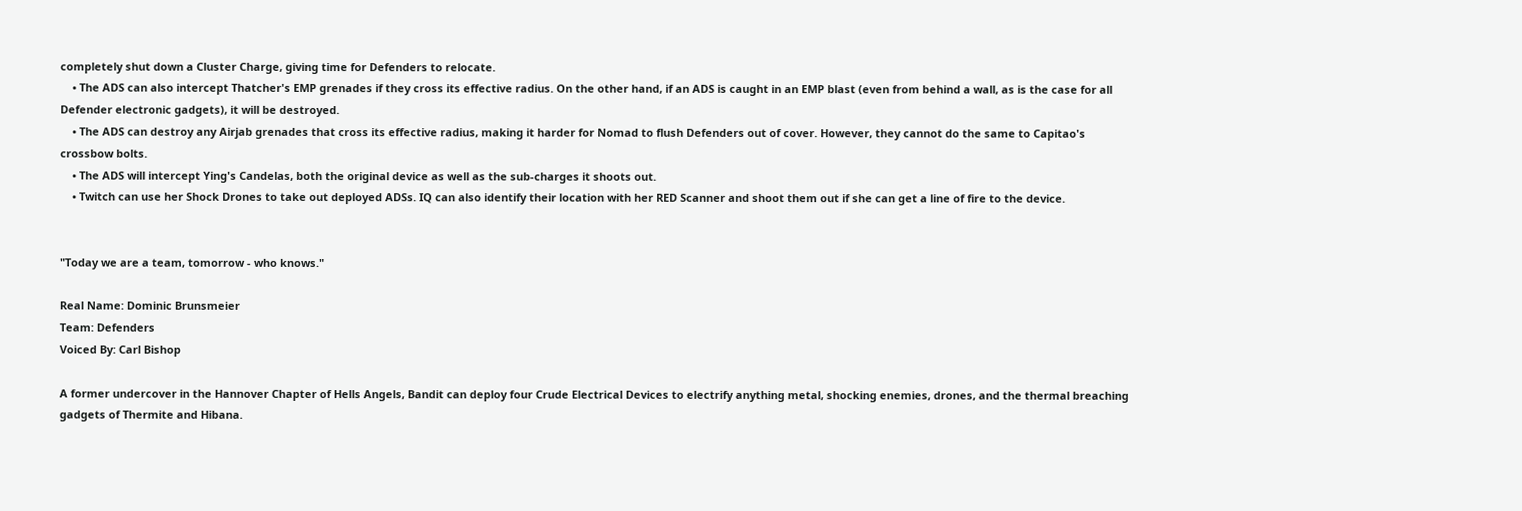completely shut down a Cluster Charge, giving time for Defenders to relocate.
    • The ADS can also intercept Thatcher's EMP grenades if they cross its effective radius. On the other hand, if an ADS is caught in an EMP blast (even from behind a wall, as is the case for all Defender electronic gadgets), it will be destroyed.
    • The ADS can destroy any Airjab grenades that cross its effective radius, making it harder for Nomad to flush Defenders out of cover. However, they cannot do the same to Capitao's crossbow bolts.
    • The ADS will intercept Ying's Candelas, both the original device as well as the sub-charges it shoots out.
    • Twitch can use her Shock Drones to take out deployed ADSs. IQ can also identify their location with her RED Scanner and shoot them out if she can get a line of fire to the device.


"Today we are a team, tomorrow - who knows."

Real Name: Dominic Brunsmeier
Team: Defenders
Voiced By: Carl Bishop

A former undercover in the Hannover Chapter of Hells Angels, Bandit can deploy four Crude Electrical Devices to electrify anything metal, shocking enemies, drones, and the thermal breaching gadgets of Thermite and Hibana.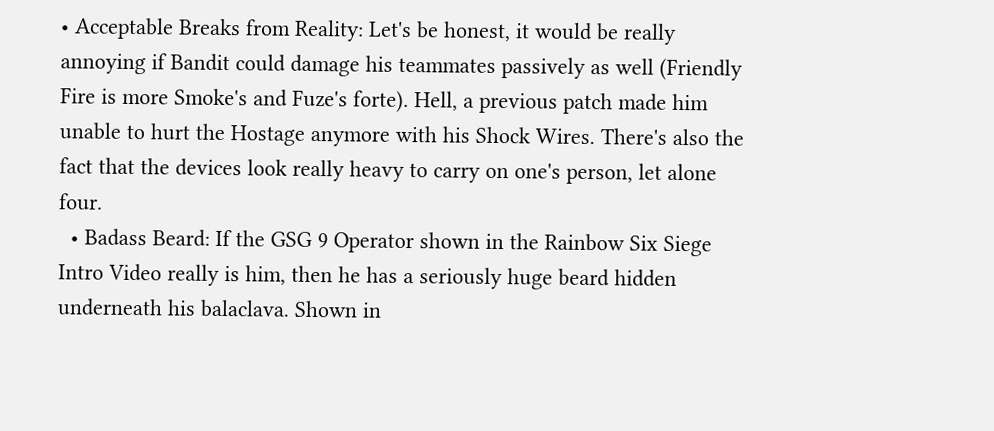• Acceptable Breaks from Reality: Let's be honest, it would be really annoying if Bandit could damage his teammates passively as well (Friendly Fire is more Smoke's and Fuze's forte). Hell, a previous patch made him unable to hurt the Hostage anymore with his Shock Wires. There's also the fact that the devices look really heavy to carry on one's person, let alone four.
  • Badass Beard: If the GSG 9 Operator shown in the Rainbow Six Siege Intro Video really is him, then he has a seriously huge beard hidden underneath his balaclava. Shown in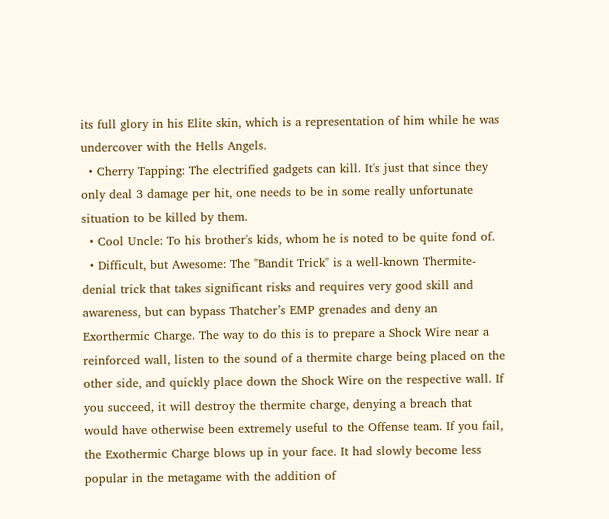its full glory in his Elite skin, which is a representation of him while he was undercover with the Hells Angels.
  • Cherry Tapping: The electrified gadgets can kill. It's just that since they only deal 3 damage per hit, one needs to be in some really unfortunate situation to be killed by them.
  • Cool Uncle: To his brother's kids, whom he is noted to be quite fond of.
  • Difficult, but Awesome: The "Bandit Trick" is a well-known Thermite-denial trick that takes significant risks and requires very good skill and awareness, but can bypass Thatcher’s EMP grenades and deny an Exorthermic Charge. The way to do this is to prepare a Shock Wire near a reinforced wall, listen to the sound of a thermite charge being placed on the other side, and quickly place down the Shock Wire on the respective wall. If you succeed, it will destroy the thermite charge, denying a breach that would have otherwise been extremely useful to the Offense team. If you fail, the Exothermic Charge blows up in your face. It had slowly become less popular in the metagame with the addition of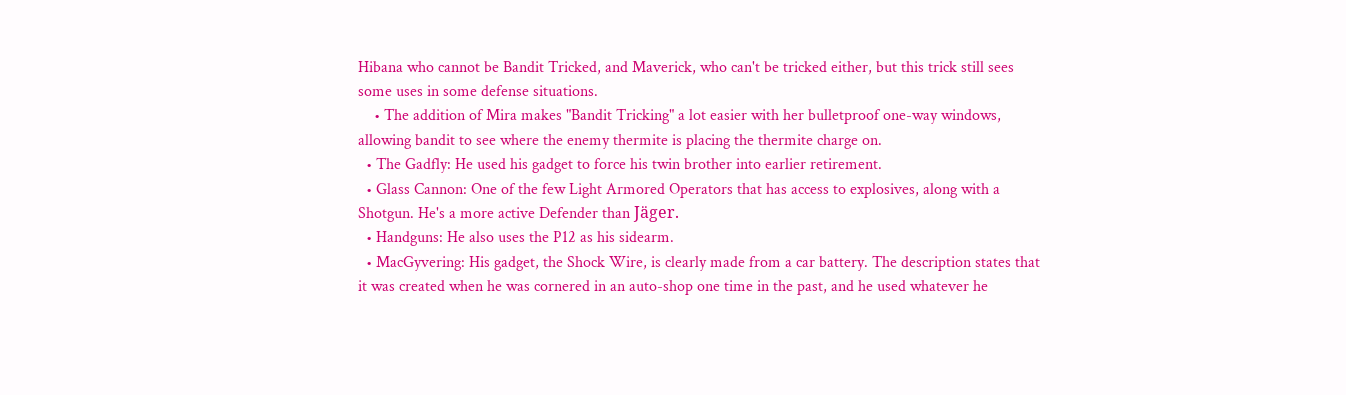Hibana who cannot be Bandit Tricked, and Maverick, who can't be tricked either, but this trick still sees some uses in some defense situations.
    • The addition of Mira makes "Bandit Tricking" a lot easier with her bulletproof one-way windows, allowing bandit to see where the enemy thermite is placing the thermite charge on.
  • The Gadfly: He used his gadget to force his twin brother into earlier retirement.
  • Glass Cannon: One of the few Light Armored Operators that has access to explosives, along with a Shotgun. He's a more active Defender than Jäger.
  • Handguns: He also uses the P12 as his sidearm.
  • MacGyvering: His gadget, the Shock Wire, is clearly made from a car battery. The description states that it was created when he was cornered in an auto-shop one time in the past, and he used whatever he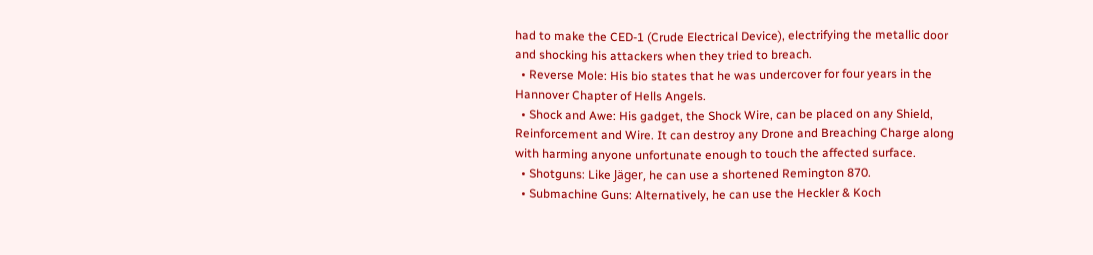had to make the CED-1 (Crude Electrical Device), electrifying the metallic door and shocking his attackers when they tried to breach.
  • Reverse Mole: His bio states that he was undercover for four years in the Hannover Chapter of Hells Angels.
  • Shock and Awe: His gadget, the Shock Wire, can be placed on any Shield, Reinforcement and Wire. It can destroy any Drone and Breaching Charge along with harming anyone unfortunate enough to touch the affected surface.
  • Shotguns: Like Jäger, he can use a shortened Remington 870.
  • Submachine Guns: Alternatively, he can use the Heckler & Koch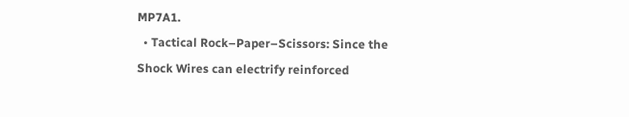MP7A1.
  • Tactical Rock–Paper–Scissors: Since the Shock Wires can electrify reinforced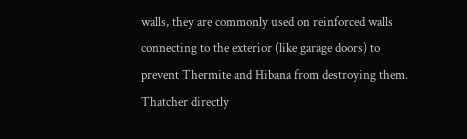walls, they are commonly used on reinforced walls connecting to the exterior (like garage doors) to prevent Thermite and Hibana from destroying them. Thatcher directly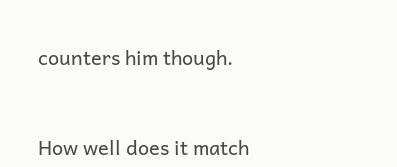counters him though.


How well does it match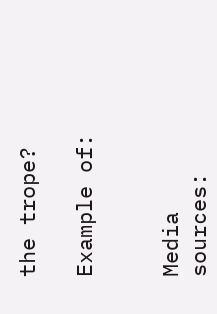the trope?

Example of:


Media sources: